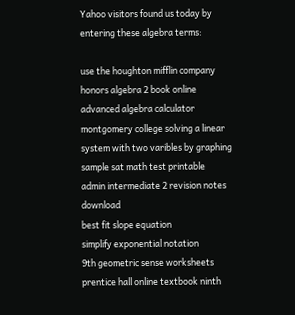Yahoo visitors found us today by entering these algebra terms:

use the houghton mifflin company honors algebra 2 book online
advanced algebra calculator
montgomery college solving a linear system with two varibles by graphing
sample sat math test printable
admin intermediate 2 revision notes download
best fit slope equation
simplify exponential notation
9th geometric sense worksheets
prentice hall online textbook ninth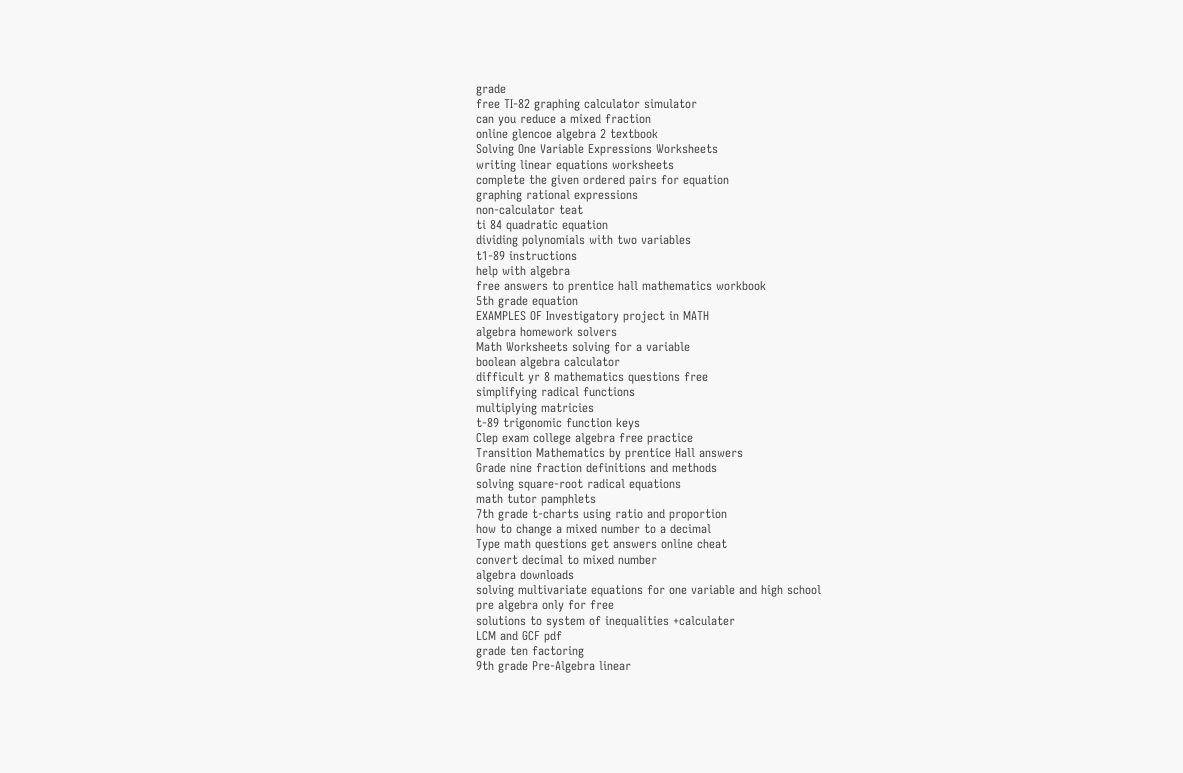grade
free TI-82 graphing calculator simulator
can you reduce a mixed fraction
online glencoe algebra 2 textbook
Solving One Variable Expressions Worksheets
writing linear equations worksheets
complete the given ordered pairs for equation
graphing rational expressions
non-calculator teat
ti 84 quadratic equation
dividing polynomials with two variables
t1-89 instructions
help with algebra
free answers to prentice hall mathematics workbook
5th grade equation
EXAMPLES OF Investigatory project in MATH
algebra homework solvers
Math Worksheets solving for a variable
boolean algebra calculator
difficult yr 8 mathematics questions free
simplifying radical functions
multiplying matricies
t-89 trigonomic function keys
Clep exam college algebra free practice
Transition Mathematics by prentice Hall answers
Grade nine fraction definitions and methods
solving square-root radical equations
math tutor pamphlets
7th grade t-charts using ratio and proportion
how to change a mixed number to a decimal
Type math questions get answers online cheat
convert decimal to mixed number
algebra downloads
solving multivariate equations for one variable and high school
pre algebra only for free
solutions to system of inequalities +calculater
LCM and GCF pdf
grade ten factoring
9th grade Pre-Algebra linear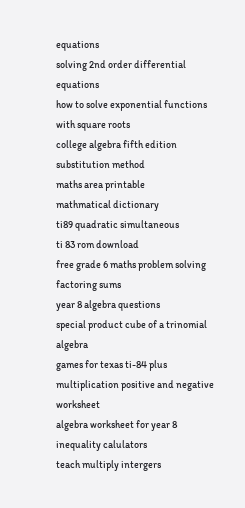equations
solving 2nd order differential equations
how to solve exponential functions with square roots
college algebra fifth edition substitution method
maths area printable
mathmatical dictionary
ti89 quadratic simultaneous
ti 83 rom download
free grade 6 maths problem solving
factoring sums
year 8 algebra questions
special product cube of a trinomial algebra
games for texas ti-84 plus
multiplication positive and negative worksheet
algebra worksheet for year 8
inequality calulators
teach multiply intergers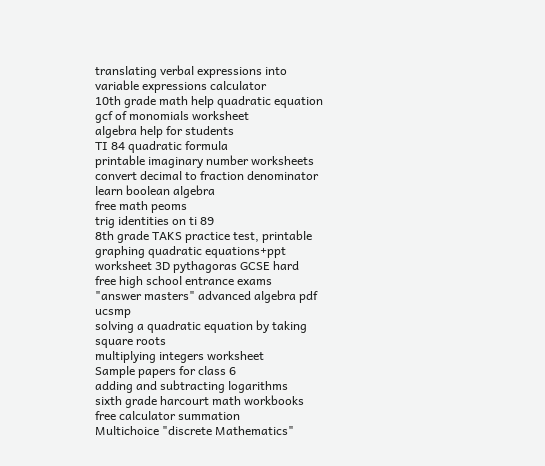translating verbal expressions into variable expressions calculator
10th grade math help quadratic equation
gcf of monomials worksheet
algebra help for students
TI 84 quadratic formula
printable imaginary number worksheets
convert decimal to fraction denominator
learn boolean algebra
free math peoms
trig identities on ti 89
8th grade TAKS practice test, printable
graphing quadratic equations+ppt
worksheet 3D pythagoras GCSE hard
free high school entrance exams
"answer masters" advanced algebra pdf ucsmp
solving a quadratic equation by taking square roots
multiplying integers worksheet
Sample papers for class 6
adding and subtracting logarithms
sixth grade harcourt math workbooks
free calculator summation
Multichoice "discrete Mathematics"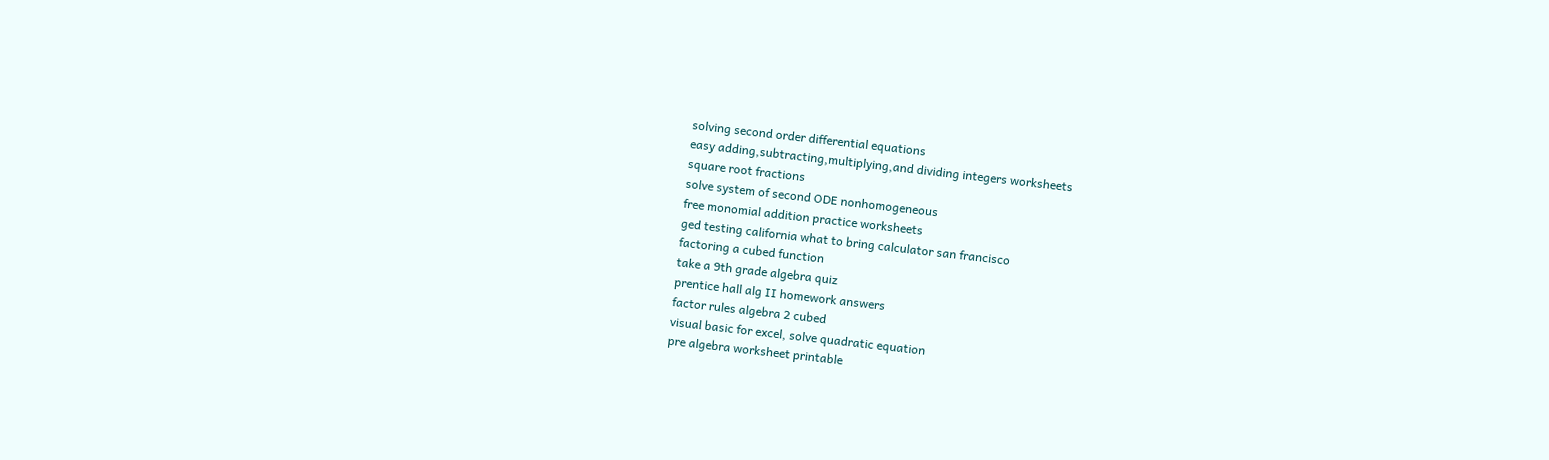solving second order differential equations
easy adding,subtracting,multiplying,and dividing integers worksheets
square root fractions
solve system of second ODE nonhomogeneous
free monomial addition practice worksheets
ged testing california what to bring calculator san francisco
factoring a cubed function
take a 9th grade algebra quiz
prentice hall alg II homework answers
factor rules algebra 2 cubed
visual basic for excel, solve quadratic equation
pre algebra worksheet printable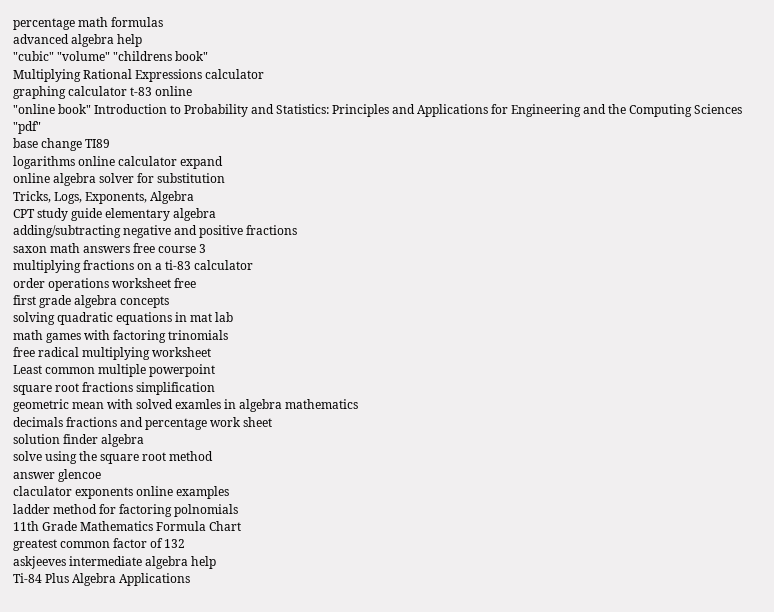percentage math formulas
advanced algebra help
"cubic" "volume" "childrens book"
Multiplying Rational Expressions calculator
graphing calculator t-83 online
"online book" Introduction to Probability and Statistics: Principles and Applications for Engineering and the Computing Sciences "pdf"
base change TI89
logarithms online calculator expand
online algebra solver for substitution
Tricks, Logs, Exponents, Algebra
CPT study guide elementary algebra
adding/subtracting negative and positive fractions
saxon math answers free course 3
multiplying fractions on a ti-83 calculator
order operations worksheet free
first grade algebra concepts
solving quadratic equations in mat lab
math games with factoring trinomials
free radical multiplying worksheet
Least common multiple powerpoint
square root fractions simplification
geometric mean with solved examles in algebra mathematics
decimals fractions and percentage work sheet
solution finder algebra
solve using the square root method
answer glencoe
claculator exponents online examples
ladder method for factoring polnomials
11th Grade Mathematics Formula Chart
greatest common factor of 132
askjeeves intermediate algebra help
Ti-84 Plus Algebra Applications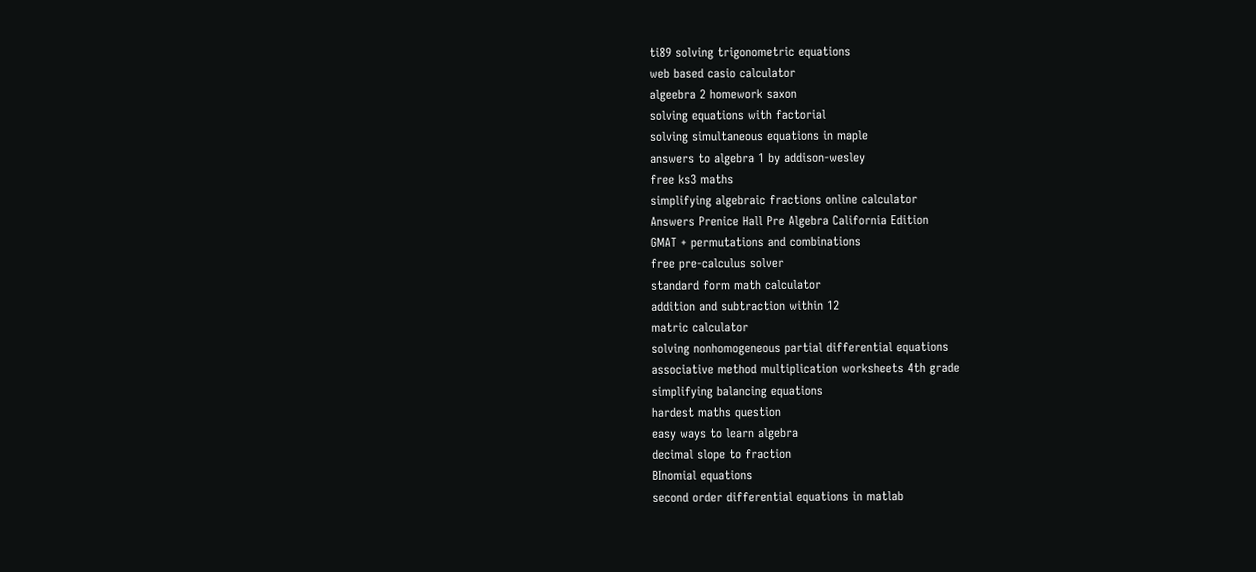ti89 solving trigonometric equations
web based casio calculator
algeebra 2 homework saxon
solving equations with factorial
solving simultaneous equations in maple
answers to algebra 1 by addison-wesley
free ks3 maths
simplifying algebraic fractions online calculator
Answers Prenice Hall Pre Algebra California Edition
GMAT + permutations and combinations
free pre-calculus solver
standard form math calculator
addition and subtraction within 12
matric calculator
solving nonhomogeneous partial differential equations
associative method multiplication worksheets 4th grade
simplifying balancing equations
hardest maths question
easy ways to learn algebra
decimal slope to fraction
BInomial equations
second order differential equations in matlab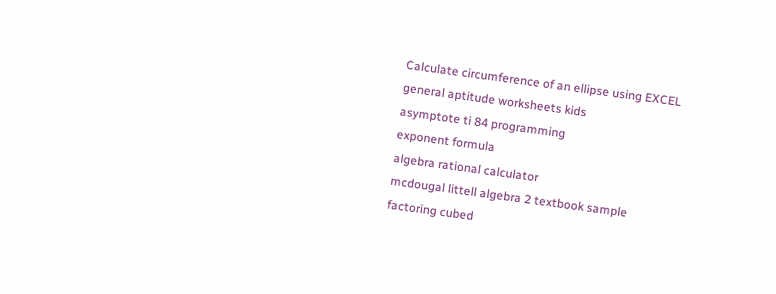Calculate circumference of an ellipse using EXCEL
general aptitude worksheets kids
asymptote ti 84 programming
exponent formula
algebra rational calculator
mcdougal littell algebra 2 textbook sample
factoring cubed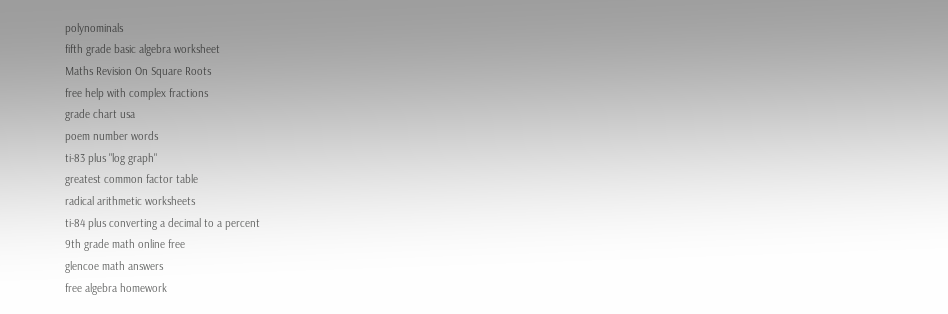polynominals
fifth grade basic algebra worksheet
Maths Revision On Square Roots
free help with complex fractions
grade chart usa
poem number words
ti-83 plus "log graph"
greatest common factor table
radical arithmetic worksheets
ti-84 plus converting a decimal to a percent
9th grade math online free
glencoe math answers
free algebra homework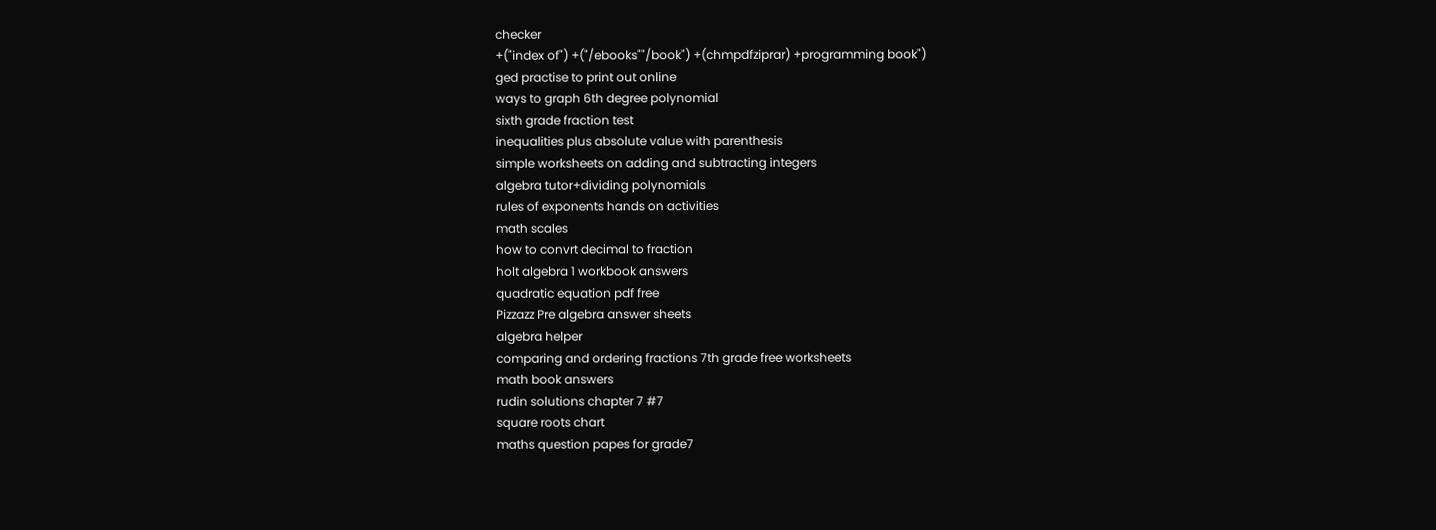checker
+("index of") +("/ebooks""/book") +(chmpdfziprar) +programming book")
ged practise to print out online
ways to graph 6th degree polynomial
sixth grade fraction test
inequalities plus absolute value with parenthesis
simple worksheets on adding and subtracting integers
algebra tutor+dividing polynomials
rules of exponents hands on activities
math scales
how to convrt decimal to fraction
holt algebra 1 workbook answers
quadratic equation pdf free
Pizzazz Pre algebra answer sheets
algebra helper
comparing and ordering fractions 7th grade free worksheets
math book answers
rudin solutions chapter 7 #7
square roots chart
maths question papes for grade7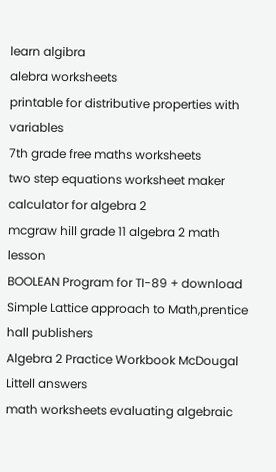learn algibra
alebra worksheets
printable for distributive properties with variables
7th grade free maths worksheets
two step equations worksheet maker
calculator for algebra 2
mcgraw hill grade 11 algebra 2 math lesson
BOOLEAN Program for TI-89 + download
Simple Lattice approach to Math,prentice hall publishers
Algebra 2 Practice Workbook McDougal Littell answers
math worksheets evaluating algebraic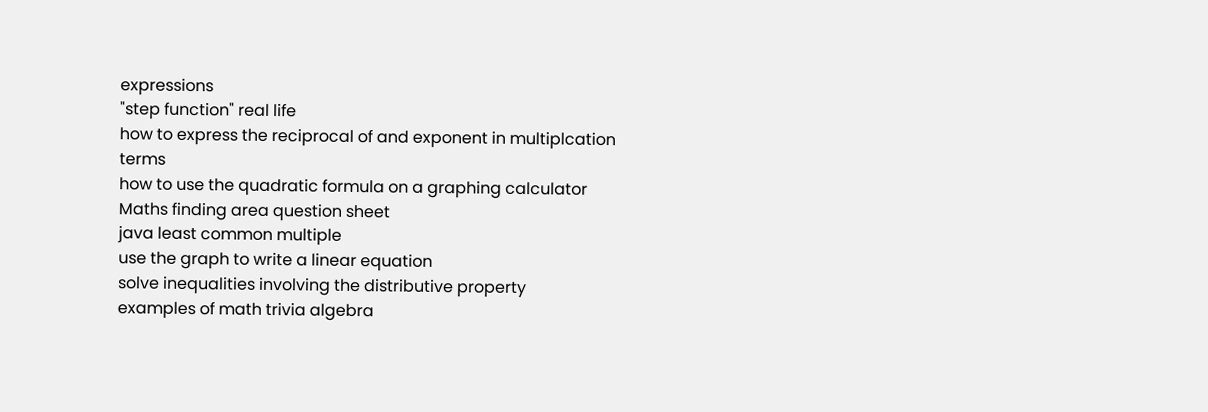expressions
"step function" real life
how to express the reciprocal of and exponent in multiplcation terms
how to use the quadratic formula on a graphing calculator
Maths finding area question sheet
java least common multiple
use the graph to write a linear equation
solve inequalities involving the distributive property
examples of math trivia algebra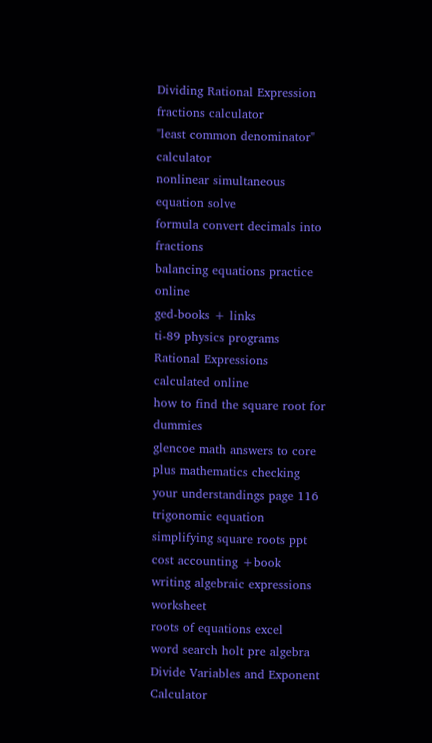Dividing Rational Expression fractions calculator
"least common denominator" calculator
nonlinear simultaneous equation solve
formula convert decimals into fractions
balancing equations practice online
ged-books + links
ti-89 physics programs
Rational Expressions calculated online
how to find the square root for dummies
glencoe math answers to core plus mathematics checking your understandings page 116
trigonomic equation
simplifying square roots ppt
cost accounting +book
writing algebraic expressions worksheet
roots of equations excel
word search holt pre algebra
Divide Variables and Exponent Calculator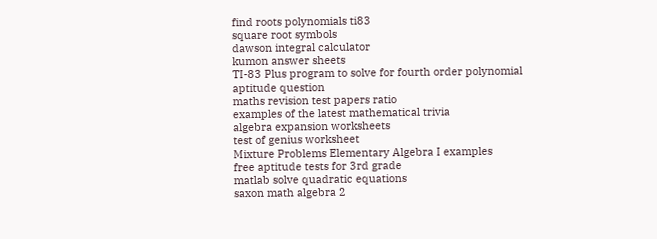find roots polynomials ti83
square root symbols
dawson integral calculator
kumon answer sheets
TI-83 Plus program to solve for fourth order polynomial
aptitude question
maths revision test papers ratio
examples of the latest mathematical trivia
algebra expansion worksheets
test of genius worksheet
Mixture Problems Elementary Algebra I examples
free aptitude tests for 3rd grade
matlab solve quadratic equations
saxon math algebra 2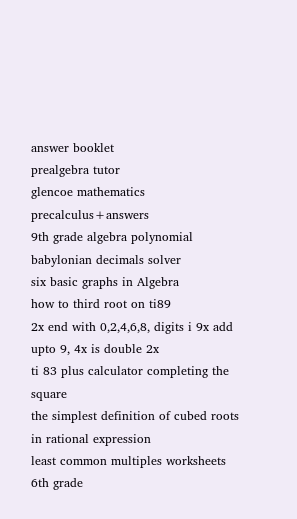answer booklet
prealgebra tutor
glencoe mathematics precalculus+answers
9th grade algebra polynomial
babylonian decimals solver
six basic graphs in Algebra
how to third root on ti89
2x end with 0,2,4,6,8, digits i 9x add upto 9, 4x is double 2x
ti 83 plus calculator completing the square
the simplest definition of cubed roots in rational expression
least common multiples worksheets 6th grade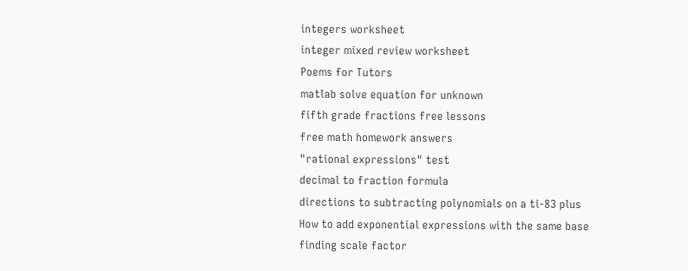integers worksheet
integer mixed review worksheet
Poems for Tutors
matlab solve equation for unknown
fifth grade fractions free lessons
free math homework answers
"rational expressions" test
decimal to fraction formula
directions to subtracting polynomials on a ti-83 plus
How to add exponential expressions with the same base
finding scale factor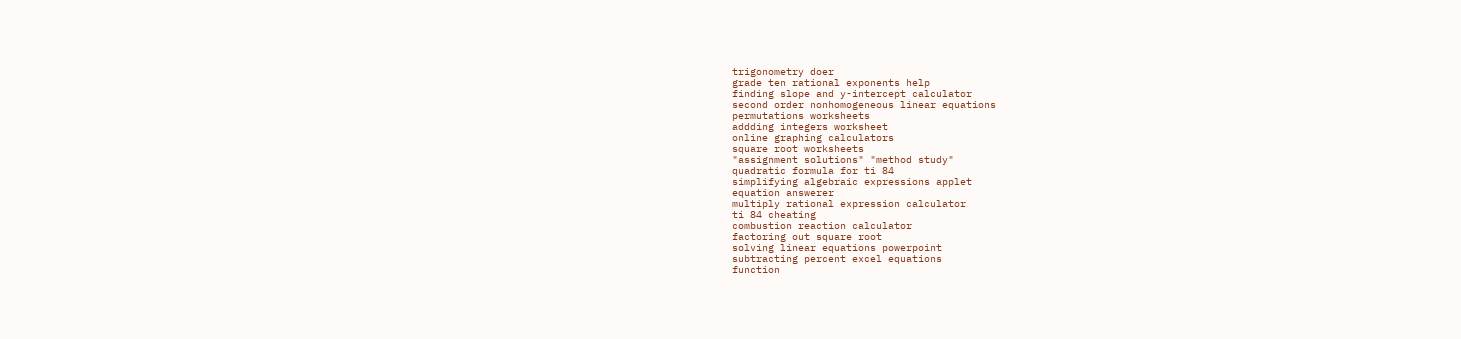trigonometry doer
grade ten rational exponents help
finding slope and y-intercept calculator
second order nonhomogeneous linear equations
permutations worksheets
addding integers worksheet
online graphing calculators
square root worksheets
"assignment solutions" "method study"
quadratic formula for ti 84
simplifying algebraic expressions applet
equation answerer
multiply rational expression calculator
ti 84 cheating
combustion reaction calculator
factoring out square root
solving linear equations powerpoint
subtracting percent excel equations
function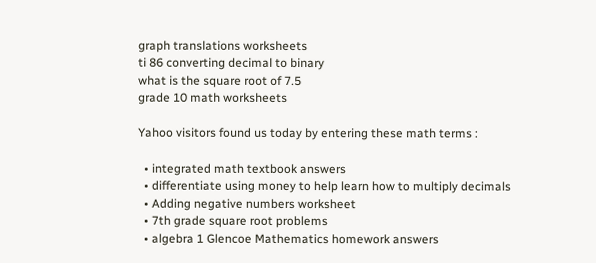graph translations worksheets
ti 86 converting decimal to binary
what is the square root of 7.5
grade 10 math worksheets

Yahoo visitors found us today by entering these math terms :

  • integrated math textbook answers
  • differentiate using money to help learn how to multiply decimals
  • Adding negative numbers worksheet
  • 7th grade square root problems
  • algebra 1 Glencoe Mathematics homework answers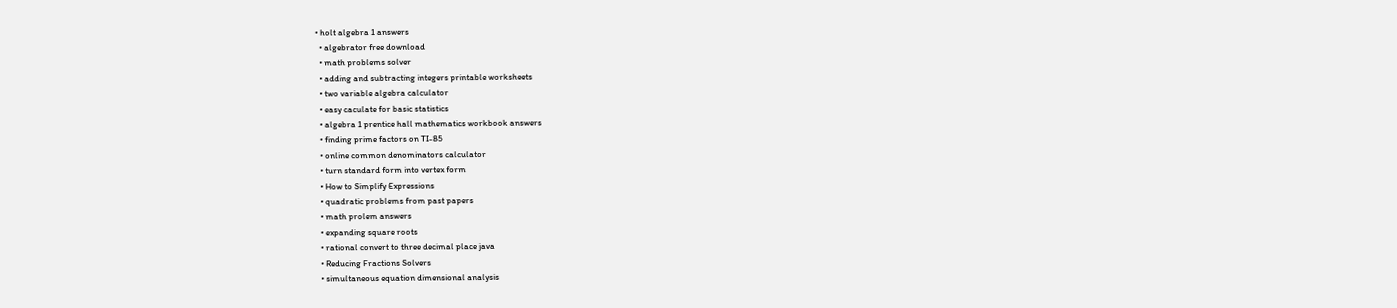• holt algebra 1 answers
  • algebrator free download
  • math problems solver
  • adding and subtracting integers printable worksheets
  • two variable algebra calculator
  • easy caculate for basic statistics
  • algebra 1 prentice hall mathematics workbook answers
  • finding prime factors on TI-85
  • online common denominators calculator
  • turn standard form into vertex form
  • How to Simplify Expressions
  • quadratic problems from past papers
  • math prolem answers
  • expanding square roots
  • rational convert to three decimal place java
  • Reducing Fractions Solvers
  • simultaneous equation dimensional analysis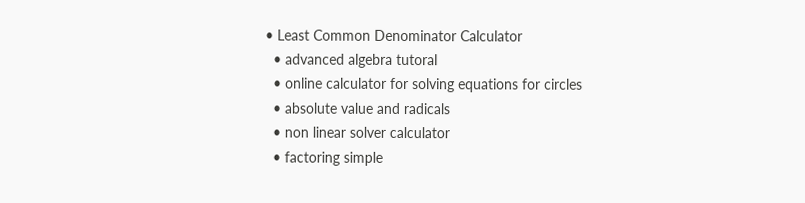• Least Common Denominator Calculator
  • advanced algebra tutoral
  • online calculator for solving equations for circles
  • absolute value and radicals
  • non linear solver calculator
  • factoring simple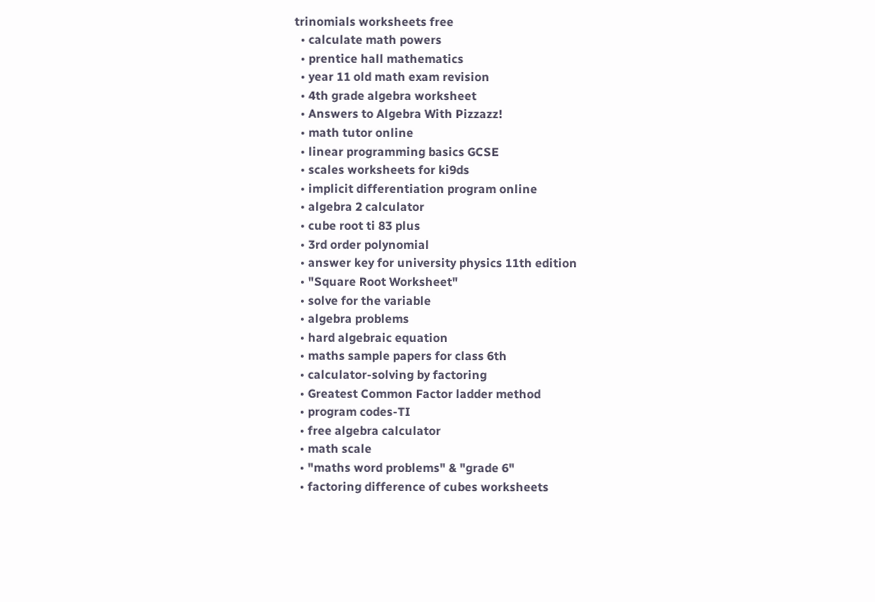trinomials worksheets free
  • calculate math powers
  • prentice hall mathematics
  • year 11 old math exam revision
  • 4th grade algebra worksheet
  • Answers to Algebra With Pizzazz!
  • math tutor online
  • linear programming basics GCSE
  • scales worksheets for ki9ds
  • implicit differentiation program online
  • algebra 2 calculator
  • cube root ti 83 plus
  • 3rd order polynomial
  • answer key for university physics 11th edition
  • "Square Root Worksheet"
  • solve for the variable
  • algebra problems
  • hard algebraic equation
  • maths sample papers for class 6th
  • calculator-solving by factoring
  • Greatest Common Factor ladder method
  • program codes-TI
  • free algebra calculator
  • math scale
  • "maths word problems" & "grade 6"
  • factoring difference of cubes worksheets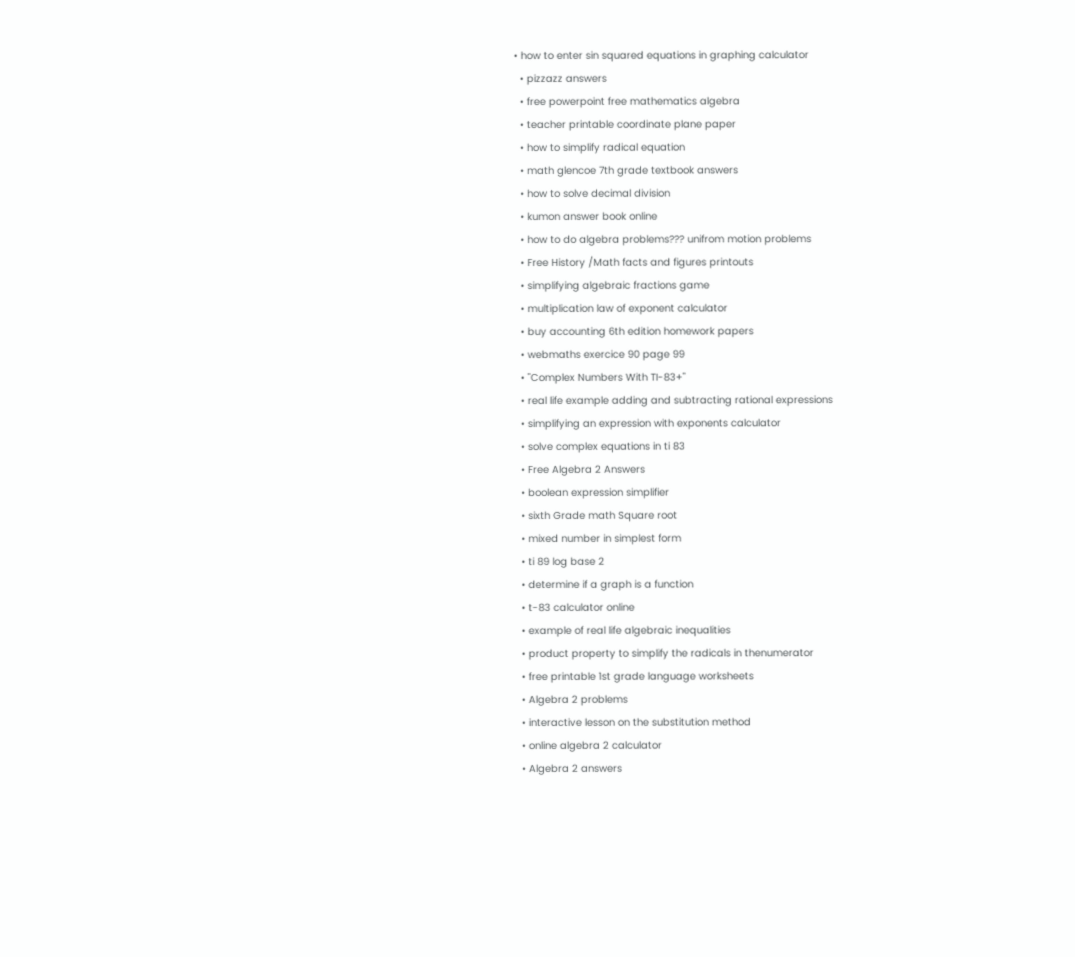• how to enter sin squared equations in graphing calculator
  • pizzazz answers
  • free powerpoint free mathematics algebra
  • teacher printable coordinate plane paper
  • how to simplify radical equation
  • math glencoe 7th grade textbook answers
  • how to solve decimal division
  • kumon answer book online
  • how to do algebra problems??? unifrom motion problems
  • Free History /Math facts and figures printouts
  • simplifying algebraic fractions game
  • multiplication law of exponent calculator
  • buy accounting 6th edition homework papers
  • webmaths exercice 90 page 99
  • "Complex Numbers With TI-83+"
  • real life example adding and subtracting rational expressions
  • simplifying an expression with exponents calculator
  • solve complex equations in ti 83
  • Free Algebra 2 Answers
  • boolean expression simplifier
  • sixth Grade math Square root
  • mixed number in simplest form
  • ti 89 log base 2
  • determine if a graph is a function
  • t-83 calculator online
  • example of real life algebraic inequalities
  • product property to simplify the radicals in thenumerator
  • free printable 1st grade language worksheets
  • Algebra 2 problems
  • interactive lesson on the substitution method
  • online algebra 2 calculator
  • Algebra 2 answers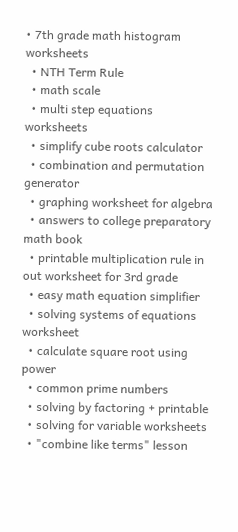• 7th grade math histogram worksheets
  • NTH Term Rule
  • math scale
  • multi step equations worksheets
  • simplify cube roots calculator
  • combination and permutation generator
  • graphing worksheet for algebra
  • answers to college preparatory math book
  • printable multiplication rule in out worksheet for 3rd grade
  • easy math equation simplifier
  • solving systems of equations worksheet
  • calculate square root using power
  • common prime numbers
  • solving by factoring + printable
  • solving for variable worksheets
  • "combine like terms" lesson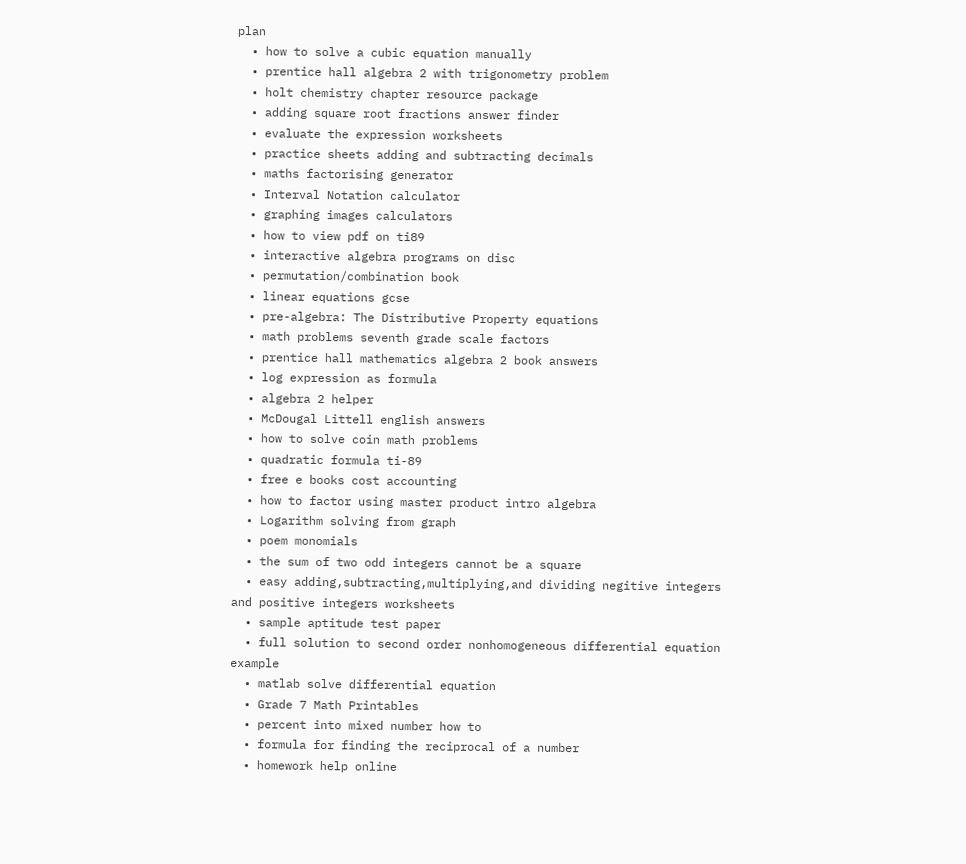plan
  • how to solve a cubic equation manually
  • prentice hall algebra 2 with trigonometry problem
  • holt chemistry chapter resource package
  • adding square root fractions answer finder
  • evaluate the expression worksheets
  • practice sheets adding and subtracting decimals
  • maths factorising generator
  • Interval Notation calculator
  • graphing images calculators
  • how to view pdf on ti89
  • interactive algebra programs on disc
  • permutation/combination book
  • linear equations gcse
  • pre-algebra: The Distributive Property equations
  • math problems seventh grade scale factors
  • prentice hall mathematics algebra 2 book answers
  • log expression as formula
  • algebra 2 helper
  • McDougal Littell english answers
  • how to solve coin math problems
  • quadratic formula ti-89
  • free e books cost accounting
  • how to factor using master product intro algebra
  • Logarithm solving from graph
  • poem monomials
  • the sum of two odd integers cannot be a square
  • easy adding,subtracting,multiplying,and dividing negitive integers and positive integers worksheets
  • sample aptitude test paper
  • full solution to second order nonhomogeneous differential equation example
  • matlab solve differential equation
  • Grade 7 Math Printables
  • percent into mixed number how to
  • formula for finding the reciprocal of a number
  • homework help online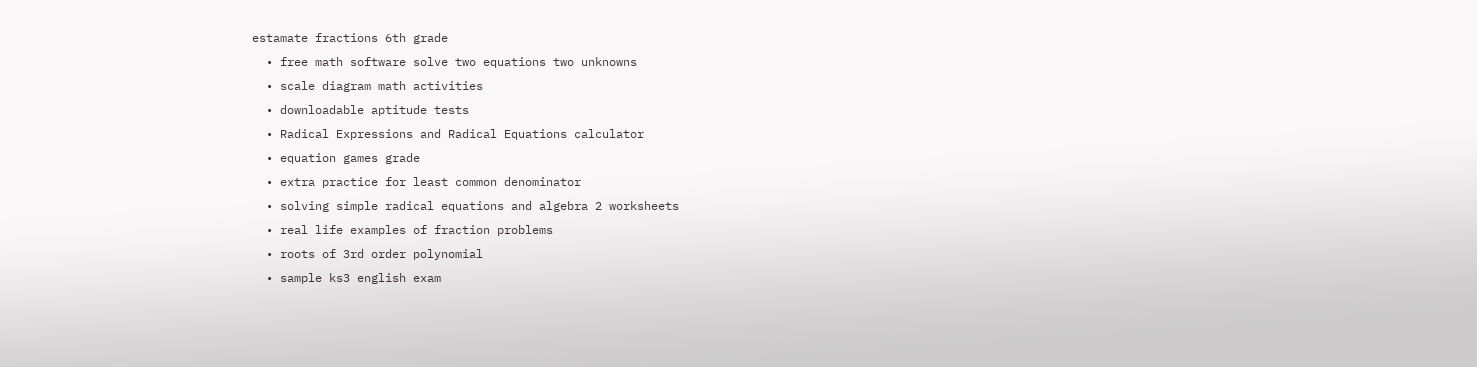estamate fractions 6th grade
  • free math software solve two equations two unknowns
  • scale diagram math activities
  • downloadable aptitude tests
  • Radical Expressions and Radical Equations calculator
  • equation games grade
  • extra practice for least common denominator
  • solving simple radical equations and algebra 2 worksheets
  • real life examples of fraction problems
  • roots of 3rd order polynomial
  • sample ks3 english exam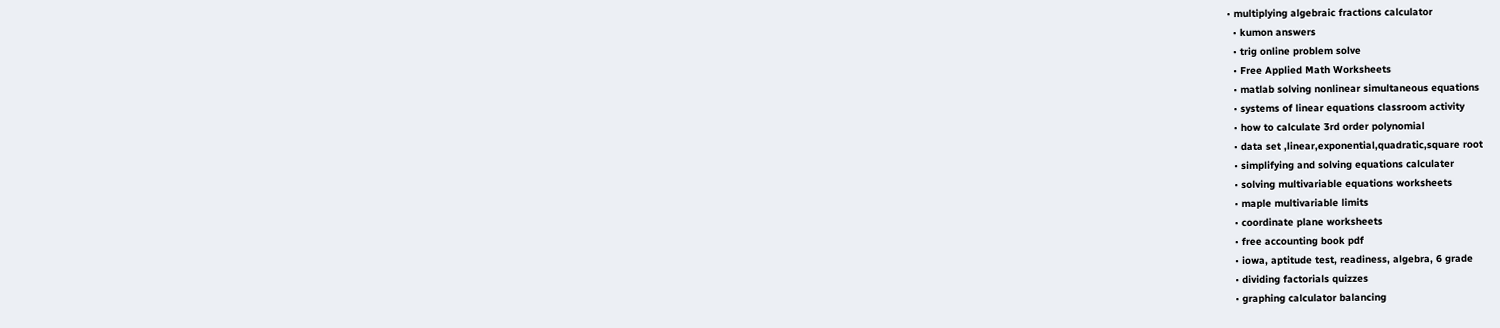• multiplying algebraic fractions calculator
  • kumon answers
  • trig online problem solve
  • Free Applied Math Worksheets
  • matlab solving nonlinear simultaneous equations
  • systems of linear equations classroom activity
  • how to calculate 3rd order polynomial
  • data set ,linear,exponential,quadratic,square root
  • simplifying and solving equations calculater
  • solving multivariable equations worksheets
  • maple multivariable limits
  • coordinate plane worksheets
  • free accounting book pdf
  • iowa, aptitude test, readiness, algebra, 6 grade
  • dividing factorials quizzes
  • graphing calculator balancing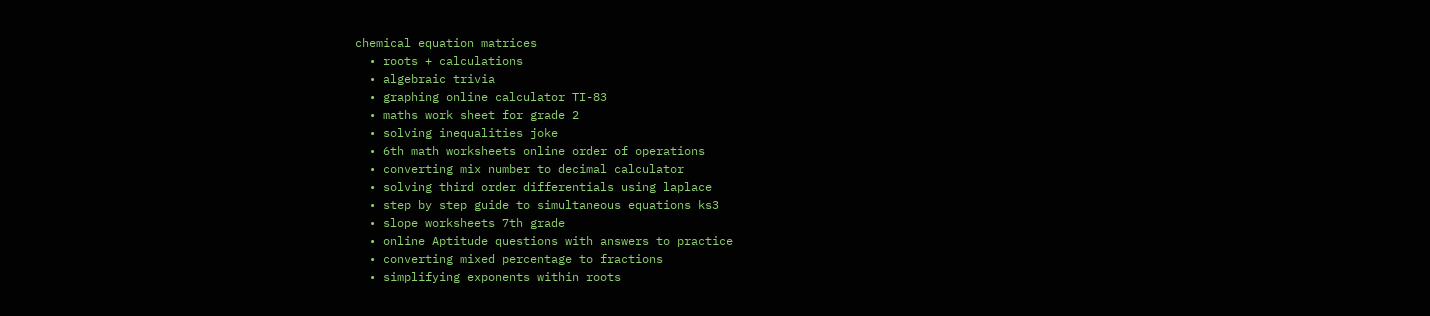chemical equation matrices
  • roots + calculations
  • algebraic trivia
  • graphing online calculator TI-83
  • maths work sheet for grade 2
  • solving inequalities joke
  • 6th math worksheets online order of operations
  • converting mix number to decimal calculator
  • solving third order differentials using laplace
  • step by step guide to simultaneous equations ks3
  • slope worksheets 7th grade
  • online Aptitude questions with answers to practice
  • converting mixed percentage to fractions
  • simplifying exponents within roots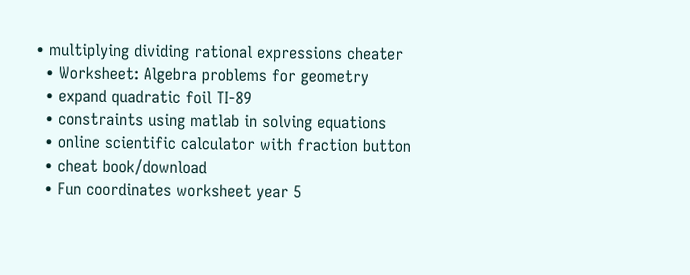• multiplying dividing rational expressions cheater
  • Worksheet: Algebra problems for geometry
  • expand quadratic foil TI-89
  • constraints using matlab in solving equations
  • online scientific calculator with fraction button
  • cheat book/download
  • Fun coordinates worksheet year 5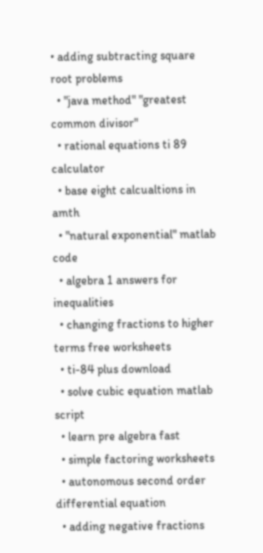• adding subtracting square root problems
  • "java method" "greatest common divisor"
  • rational equations ti 89 calculator
  • base eight calcualtions in amth
  • "natural exponential" matlab code
  • algebra 1 answers for inequalities
  • changing fractions to higher terms free worksheets
  • ti-84 plus download
  • solve cubic equation matlab script
  • learn pre algebra fast
  • simple factoring worksheets
  • autonomous second order differential equation
  • adding negative fractions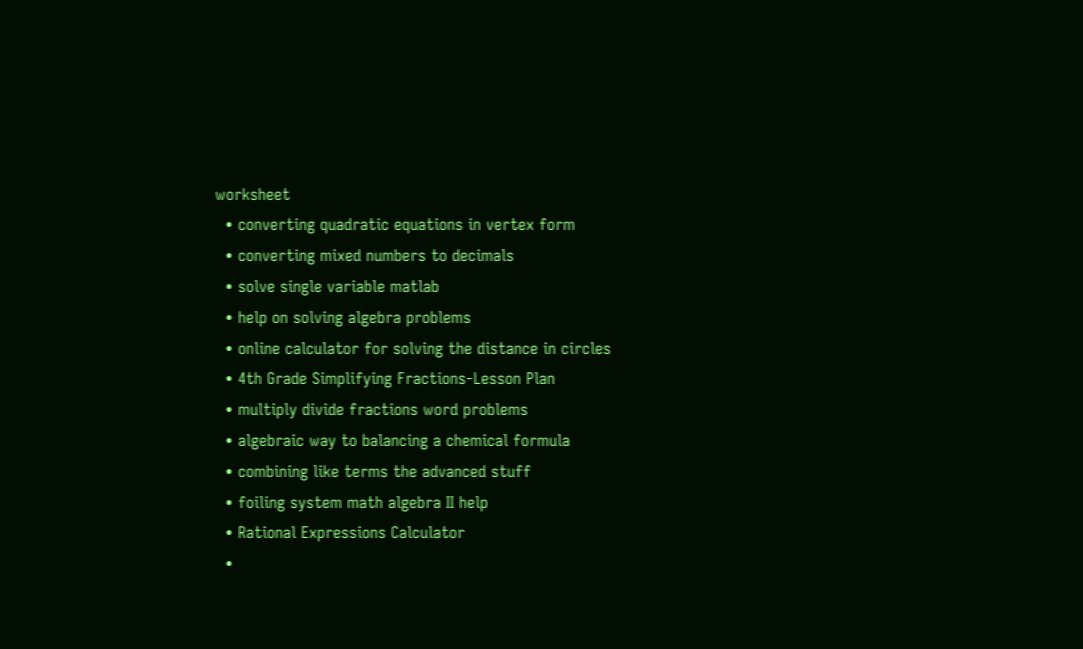worksheet
  • converting quadratic equations in vertex form
  • converting mixed numbers to decimals
  • solve single variable matlab
  • help on solving algebra problems
  • online calculator for solving the distance in circles
  • 4th Grade Simplifying Fractions-Lesson Plan
  • multiply divide fractions word problems
  • algebraic way to balancing a chemical formula
  • combining like terms the advanced stuff
  • foiling system math algebra II help
  • Rational Expressions Calculator
  •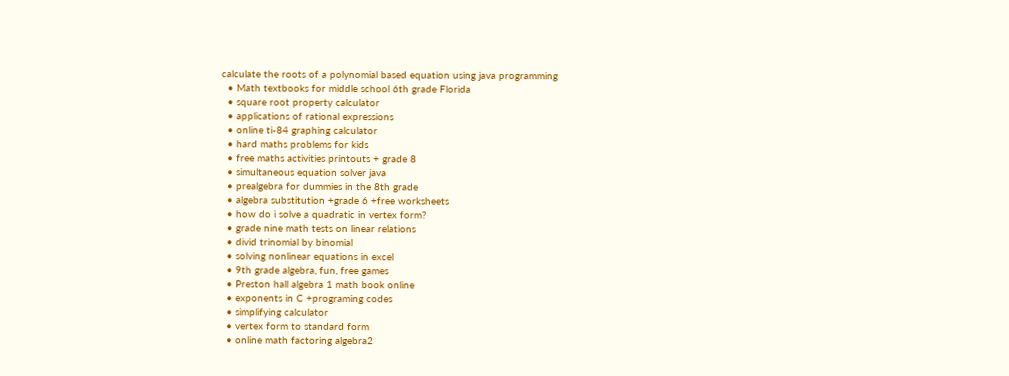calculate the roots of a polynomial based equation using java programming
  • Math textbooks for middle school 6th grade Florida
  • square root property calculator
  • applications of rational expressions
  • online ti-84 graphing calculator
  • hard maths problems for kids
  • free maths activities printouts + grade 8
  • simultaneous equation solver java
  • prealgebra for dummies in the 8th grade
  • algebra substitution +grade 6 +free worksheets
  • how do i solve a quadratic in vertex form?
  • grade nine math tests on linear relations
  • divid trinomial by binomial
  • solving nonlinear equations in excel
  • 9th grade algebra, fun, free games
  • Preston hall algebra 1 math book online
  • exponents in C +programing codes
  • simplifying calculator
  • vertex form to standard form
  • online math factoring algebra2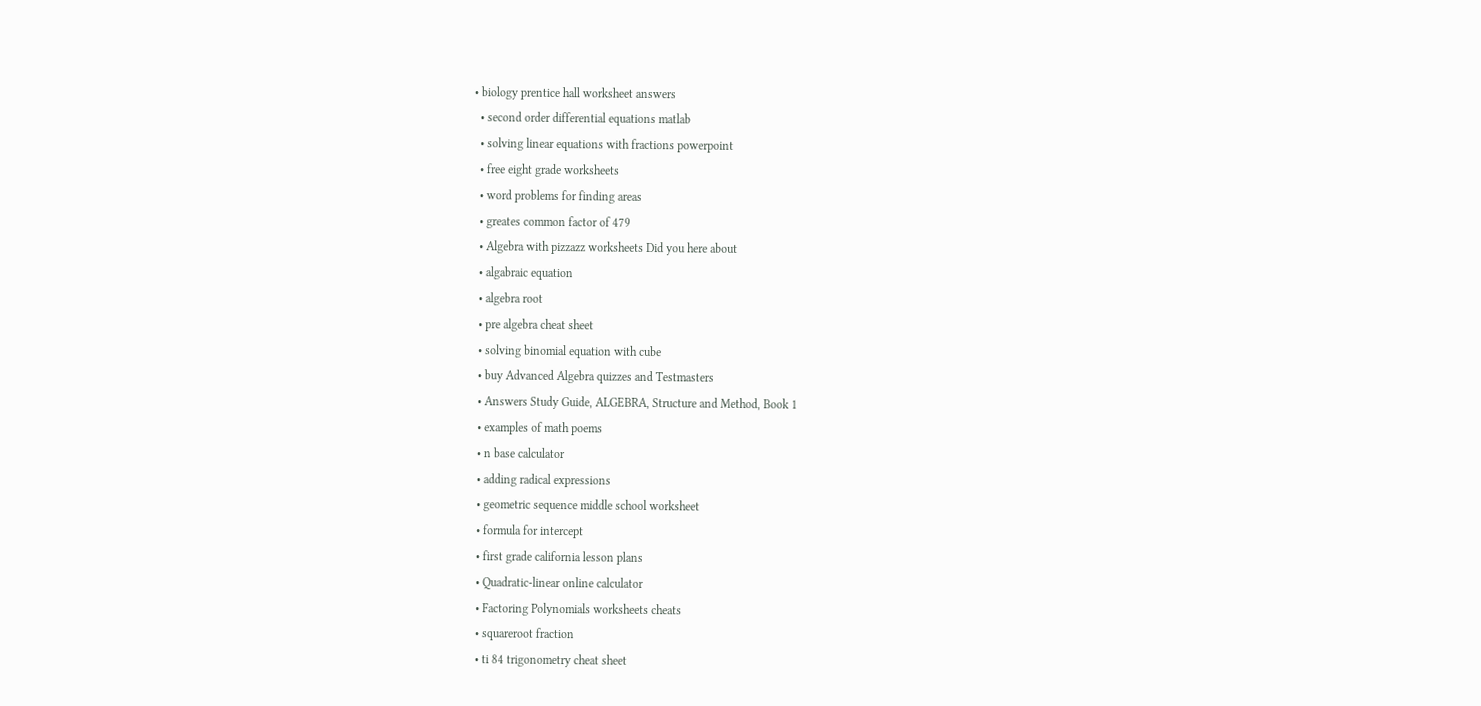• biology prentice hall worksheet answers
  • second order differential equations matlab
  • solving linear equations with fractions powerpoint
  • free eight grade worksheets
  • word problems for finding areas
  • greates common factor of 479
  • Algebra with pizzazz worksheets Did you here about
  • algabraic equation
  • algebra root
  • pre algebra cheat sheet
  • solving binomial equation with cube
  • buy Advanced Algebra quizzes and Testmasters
  • Answers Study Guide, ALGEBRA, Structure and Method, Book 1
  • examples of math poems
  • n base calculator
  • adding radical expressions
  • geometric sequence middle school worksheet
  • formula for intercept
  • first grade california lesson plans
  • Quadratic-linear online calculator
  • Factoring Polynomials worksheets cheats
  • squareroot fraction
  • ti 84 trigonometry cheat sheet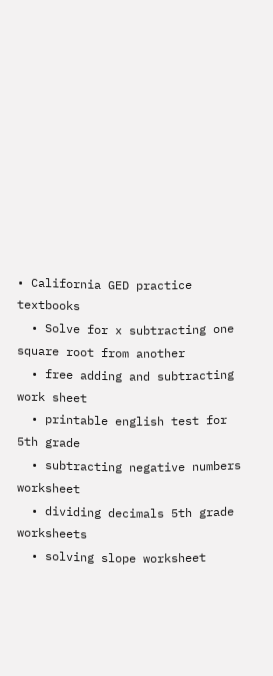• California GED practice textbooks
  • Solve for x subtracting one square root from another
  • free adding and subtracting work sheet
  • printable english test for 5th grade
  • subtracting negative numbers worksheet
  • dividing decimals 5th grade worksheets
  • solving slope worksheet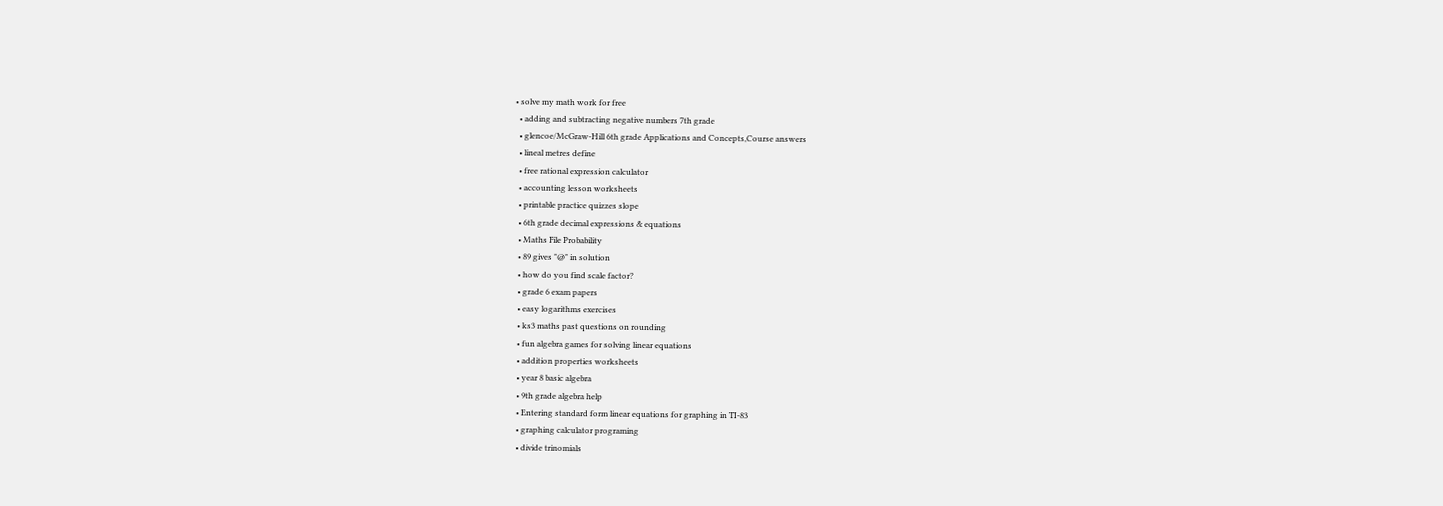• solve my math work for free
  • adding and subtracting negative numbers 7th grade
  • glencoe/McGraw-Hill 6th grade Applications and Concepts,Course answers
  • lineal metres define
  • free rational expression calculator
  • accounting lesson worksheets
  • printable practice quizzes slope
  • 6th grade decimal expressions & equations
  • Maths File Probability
  • 89 gives "@" in solution
  • how do you find scale factor?
  • grade 6 exam papers
  • easy logarithms exercises
  • ks3 maths past questions on rounding
  • fun algebra games for solving linear equations
  • addition properties worksheets
  • year 8 basic algebra
  • 9th grade algebra help
  • Entering standard form linear equations for graphing in TI-83
  • graphing calculator programing
  • divide trinomials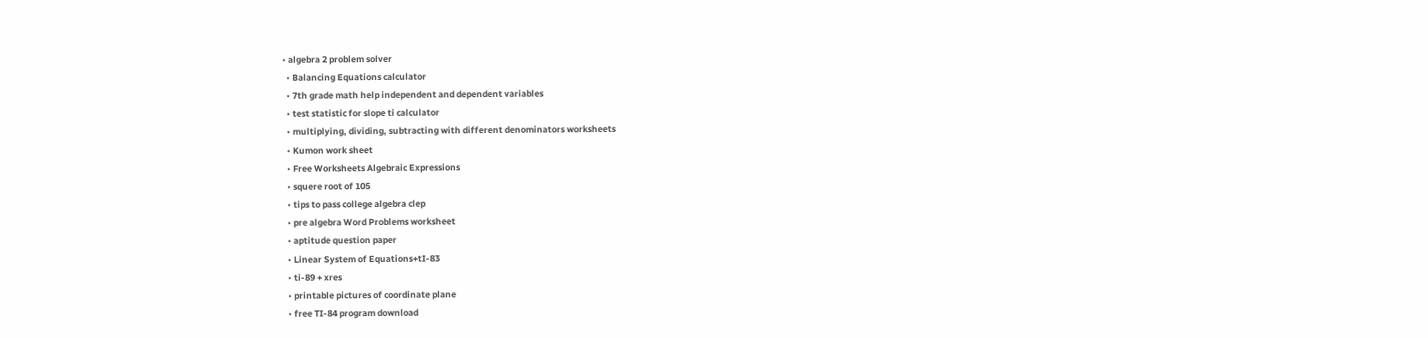• algebra 2 problem solver
  • Balancing Equations calculator
  • 7th grade math help independent and dependent variables
  • test statistic for slope ti calculator
  • multiplying, dividing, subtracting with different denominators worksheets
  • Kumon work sheet
  • Free Worksheets Algebraic Expressions
  • squere root of 105
  • tips to pass college algebra clep
  • pre algebra Word Problems worksheet
  • aptitude question paper
  • Linear System of Equations+tI-83
  • ti-89 + xres
  • printable pictures of coordinate plane
  • free TI-84 program download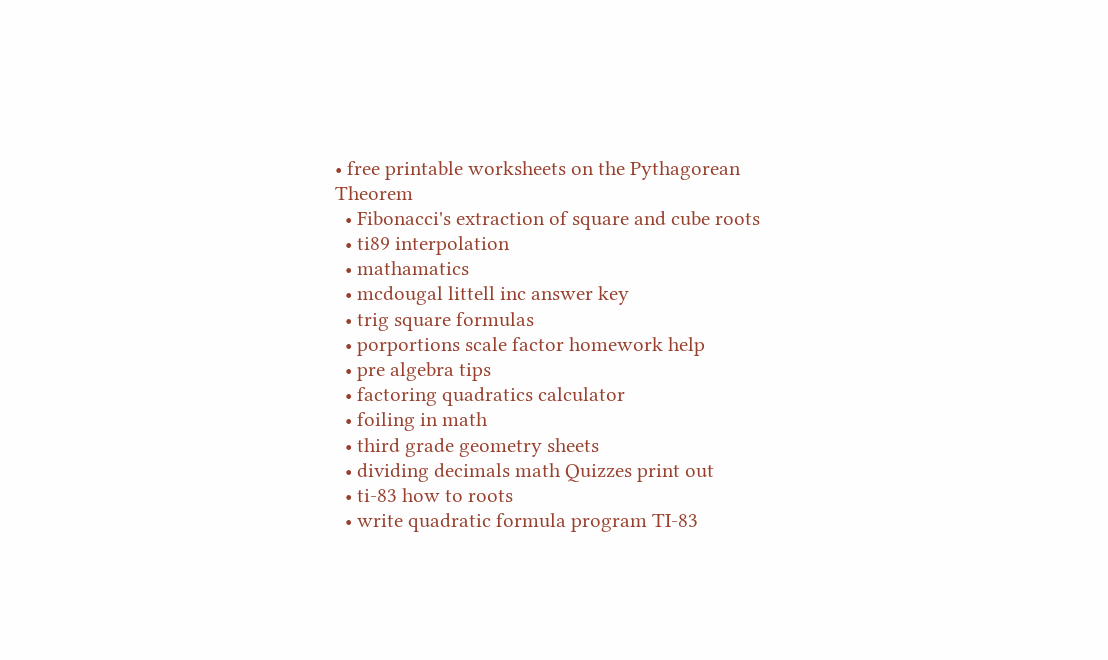• free printable worksheets on the Pythagorean Theorem
  • Fibonacci's extraction of square and cube roots
  • ti89 interpolation
  • mathamatics
  • mcdougal littell inc answer key
  • trig square formulas
  • porportions scale factor homework help
  • pre algebra tips
  • factoring quadratics calculator
  • foiling in math
  • third grade geometry sheets
  • dividing decimals math Quizzes print out
  • ti-83 how to roots
  • write quadratic formula program TI-83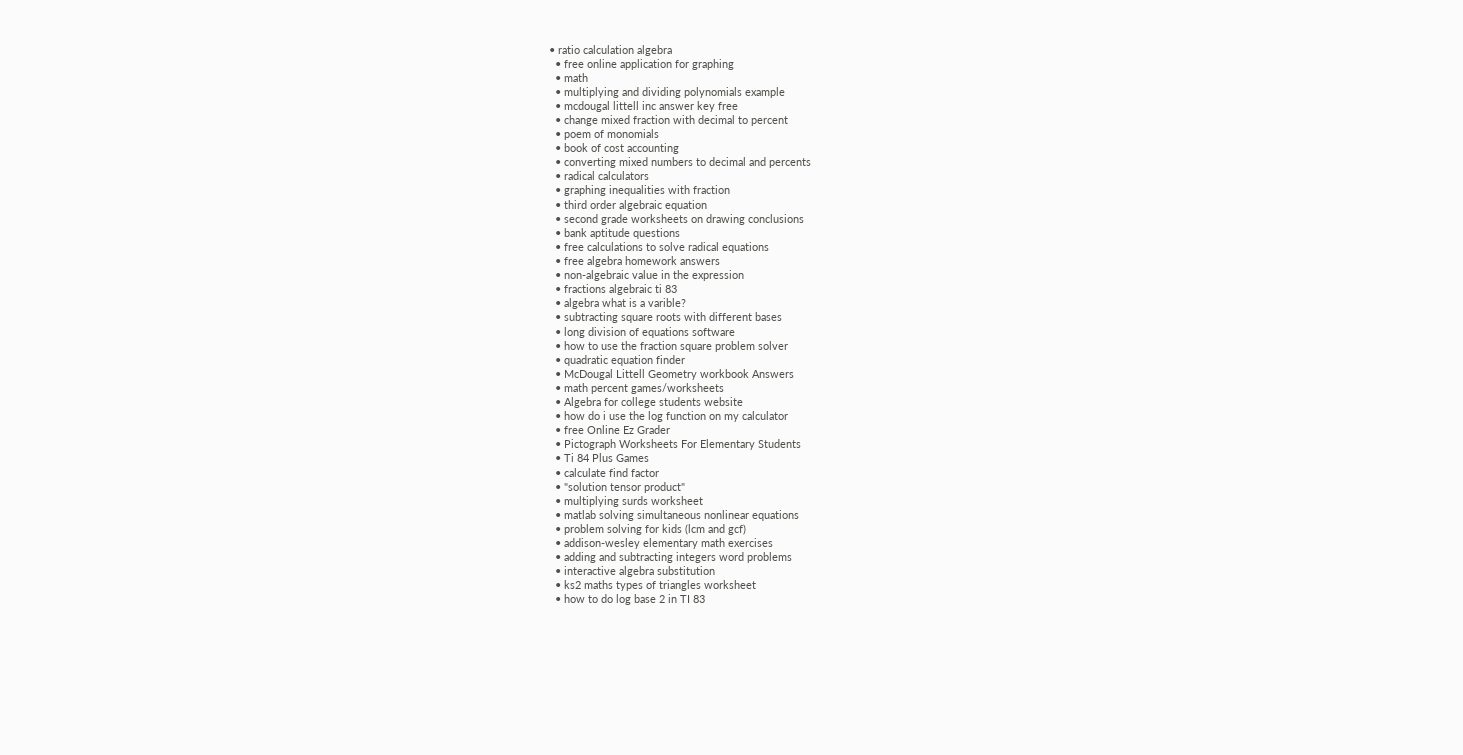• ratio calculation algebra
  • free online application for graphing
  • math
  • multiplying and dividing polynomials example
  • mcdougal littell inc answer key free
  • change mixed fraction with decimal to percent
  • poem of monomials
  • book of cost accounting
  • converting mixed numbers to decimal and percents
  • radical calculators
  • graphing inequalities with fraction
  • third order algebraic equation
  • second grade worksheets on drawing conclusions
  • bank aptitude questions
  • free calculations to solve radical equations
  • free algebra homework answers
  • non-algebraic value in the expression
  • fractions algebraic ti 83
  • algebra what is a varible?
  • subtracting square roots with different bases
  • long division of equations software
  • how to use the fraction square problem solver
  • quadratic equation finder
  • McDougal Littell Geometry workbook Answers
  • math percent games/worksheets
  • Algebra for college students website
  • how do i use the log function on my calculator
  • free Online Ez Grader
  • Pictograph Worksheets For Elementary Students
  • Ti 84 Plus Games
  • calculate find factor
  • "solution tensor product"
  • multiplying surds worksheet
  • matlab solving simultaneous nonlinear equations
  • problem solving for kids (lcm and gcf)
  • addison-wesley elementary math exercises
  • adding and subtracting integers word problems
  • interactive algebra substitution
  • ks2 maths types of triangles worksheet
  • how to do log base 2 in TI 83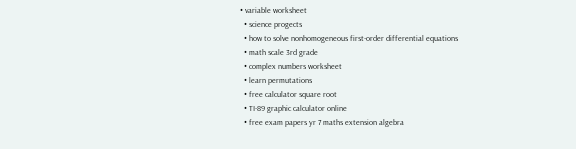• variable worksheet
  • science progects
  • how to solve nonhomogeneous first-order differential equations
  • math scale 3rd grade
  • complex numbers worksheet
  • learn permutations
  • free calculator square root
  • TI-89 graphic calculator online
  • free exam papers yr 7 maths extension algebra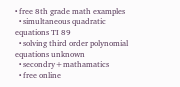• free 8th grade math examples
  • simultaneous quadratic equations TI 89
  • solving third order polynomial equations unknown
  • secondry+mathamatics
  • free online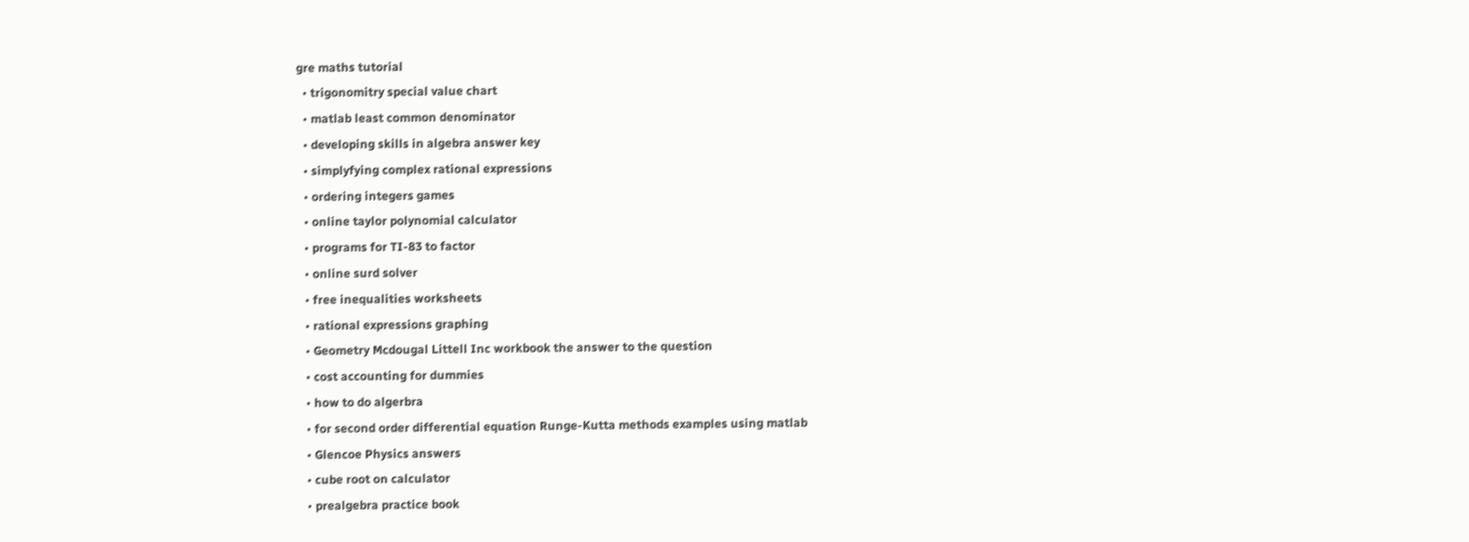gre maths tutorial
  • trigonomitry special value chart
  • matlab least common denominator
  • developing skills in algebra answer key
  • simplyfying complex rational expressions
  • ordering integers games
  • online taylor polynomial calculator
  • programs for TI-83 to factor
  • online surd solver
  • free inequalities worksheets
  • rational expressions graphing
  • Geometry Mcdougal Littell Inc workbook the answer to the question
  • cost accounting for dummies
  • how to do algerbra
  • for second order differential equation Runge-Kutta methods examples using matlab
  • Glencoe Physics answers
  • cube root on calculator
  • prealgebra practice book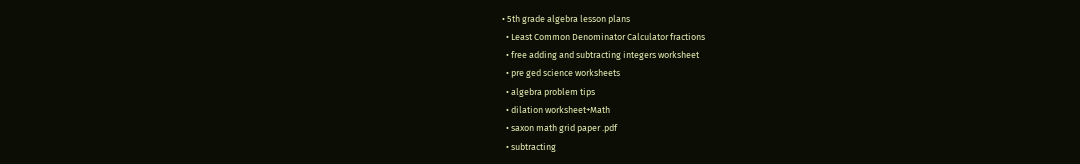• 5th grade algebra lesson plans
  • Least Common Denominator Calculator fractions
  • free adding and subtracting integers worksheet
  • pre ged science worksheets
  • algebra problem tips
  • dilation worksheet+Math
  • saxon math grid paper .pdf
  • subtracting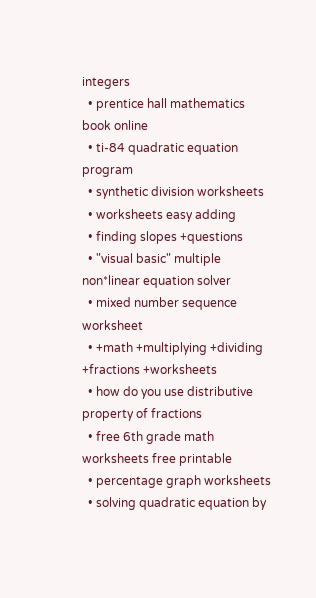integers
  • prentice hall mathematics book online
  • ti-84 quadratic equation program
  • synthetic division worksheets
  • worksheets easy adding
  • finding slopes +questions
  • "visual basic" multiple non*linear equation solver
  • mixed number sequence worksheet
  • +math +multiplying +dividing +fractions +worksheets
  • how do you use distributive property of fractions
  • free 6th grade math worksheets free printable
  • percentage graph worksheets
  • solving quadratic equation by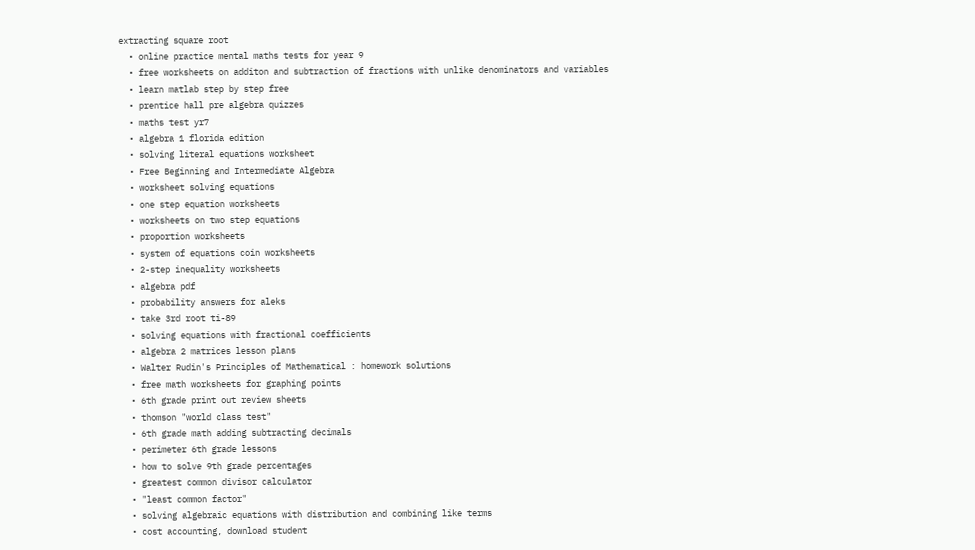extracting square root
  • online practice mental maths tests for year 9
  • free worksheets on additon and subtraction of fractions with unlike denominators and variables
  • learn matlab step by step free
  • prentice hall pre algebra quizzes
  • maths test yr7
  • algebra 1 florida edition
  • solving literal equations worksheet
  • Free Beginning and Intermediate Algebra
  • worksheet solving equations
  • one step equation worksheets
  • worksheets on two step equations
  • proportion worksheets
  • system of equations coin worksheets
  • 2-step inequality worksheets
  • algebra pdf
  • probability answers for aleks
  • take 3rd root ti-89
  • solving equations with fractional coefficients
  • algebra 2 matrices lesson plans
  • Walter Rudin's Principles of Mathematical : homework solutions
  • free math worksheets for graphing points
  • 6th grade print out review sheets
  • thomson "world class test"
  • 6th grade math adding subtracting decimals
  • perimeter 6th grade lessons
  • how to solve 9th grade percentages
  • greatest common divisor calculator
  • "least common factor"
  • solving algebraic equations with distribution and combining like terms
  • cost accounting, download student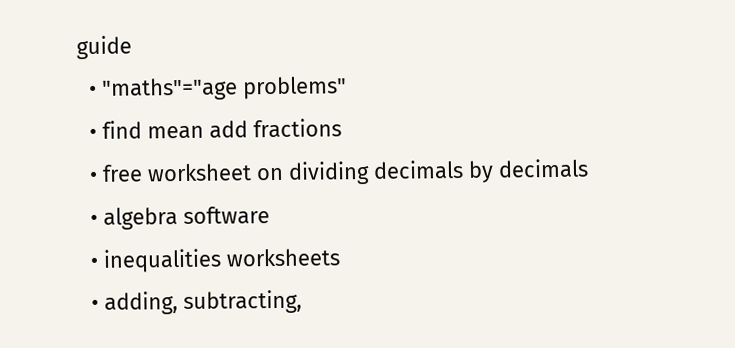guide
  • "maths"="age problems"
  • find mean add fractions
  • free worksheet on dividing decimals by decimals
  • algebra software
  • inequalities worksheets
  • adding, subtracting,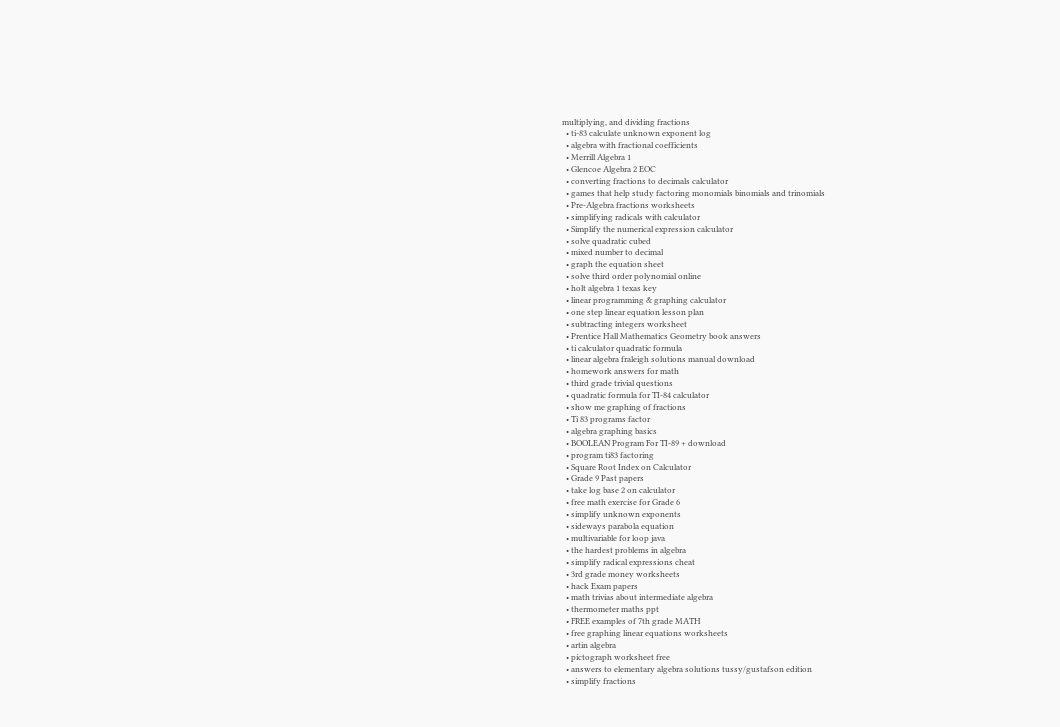multiplying, and dividing fractions
  • ti-83 calculate unknown exponent log
  • algebra with fractional coefficients
  • Merrill Algebra 1
  • Glencoe Algebra 2 EOC
  • converting fractions to decimals calculator
  • games that help study factoring monomials binomials and trinomials
  • Pre-Algebra fractions worksheets
  • simplifying radicals with calculator
  • Simplify the numerical expression calculator
  • solve quadratic cubed
  • mixed number to decimal
  • graph the equation sheet
  • solve third order polynomial online
  • holt algebra 1 texas key
  • linear programming & graphing calculator
  • one step linear equation lesson plan
  • subtracting integers worksheet
  • Prentice Hall Mathematics Geometry book answers
  • ti calculator quadratic formula
  • linear algebra fraleigh solutions manual download
  • homework answers for math
  • third grade trivial questions
  • quadratic formula for TI-84 calculator
  • show me graphing of fractions
  • Ti 83 programs factor
  • algebra graphing basics
  • BOOLEAN Program For TI-89 + download
  • program ti83 factoring
  • Square Root Index on Calculator
  • Grade 9 Past papers
  • take log base 2 on calculator
  • free math exercise for Grade 6
  • simplify unknown exponents
  • sideways parabola equation
  • multivariable for loop java
  • the hardest problems in algebra
  • simplify radical expressions cheat
  • 3rd grade money worksheets
  • hack Exam papers
  • math trivias about intermediate algebra
  • thermometer maths ppt
  • FREE examples of 7th grade MATH
  • free graphing linear equations worksheets
  • artin algebra
  • pictograph worksheet free
  • answers to elementary algebra solutions tussy/gustafson edition
  • simplify fractions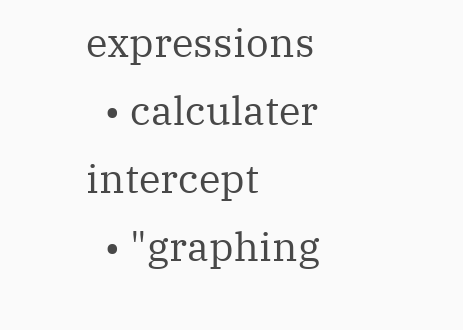expressions
  • calculater intercept
  • "graphing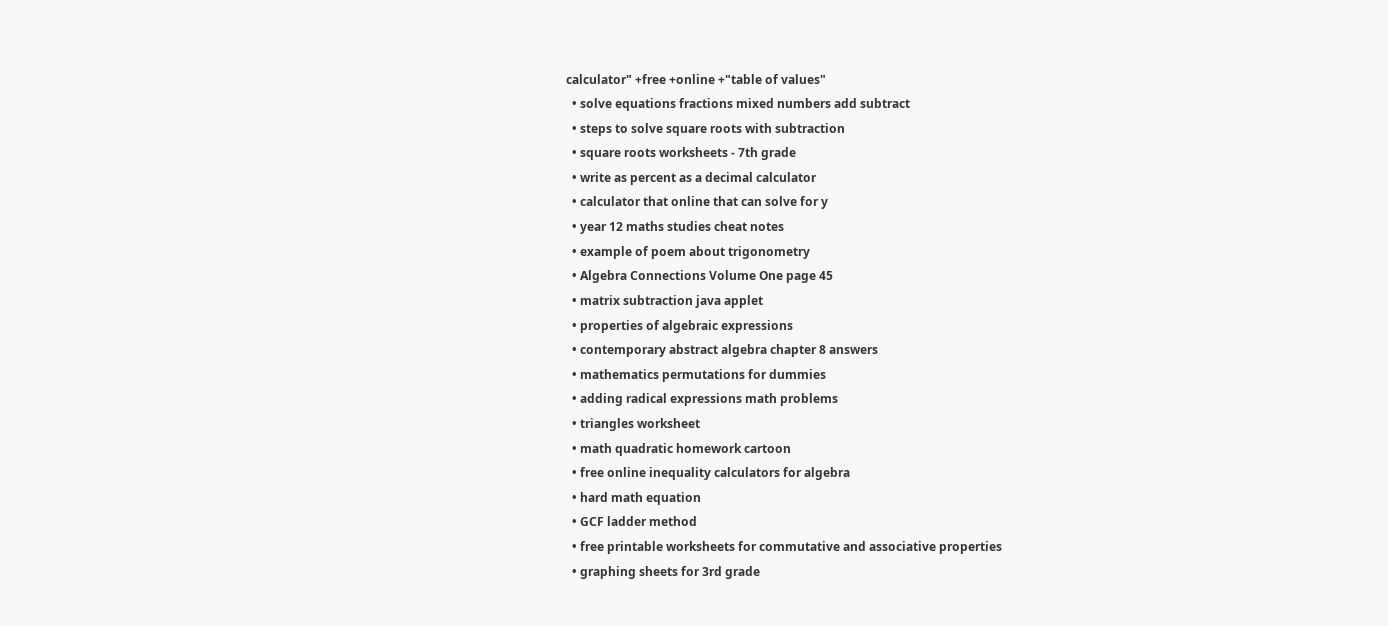calculator" +free +online +"table of values"
  • solve equations fractions mixed numbers add subtract
  • steps to solve square roots with subtraction
  • square roots worksheets - 7th grade
  • write as percent as a decimal calculator
  • calculator that online that can solve for y
  • year 12 maths studies cheat notes
  • example of poem about trigonometry
  • Algebra Connections Volume One page 45
  • matrix subtraction java applet
  • properties of algebraic expressions
  • contemporary abstract algebra chapter 8 answers
  • mathematics permutations for dummies
  • adding radical expressions math problems
  • triangles worksheet
  • math quadratic homework cartoon
  • free online inequality calculators for algebra
  • hard math equation
  • GCF ladder method
  • free printable worksheets for commutative and associative properties
  • graphing sheets for 3rd grade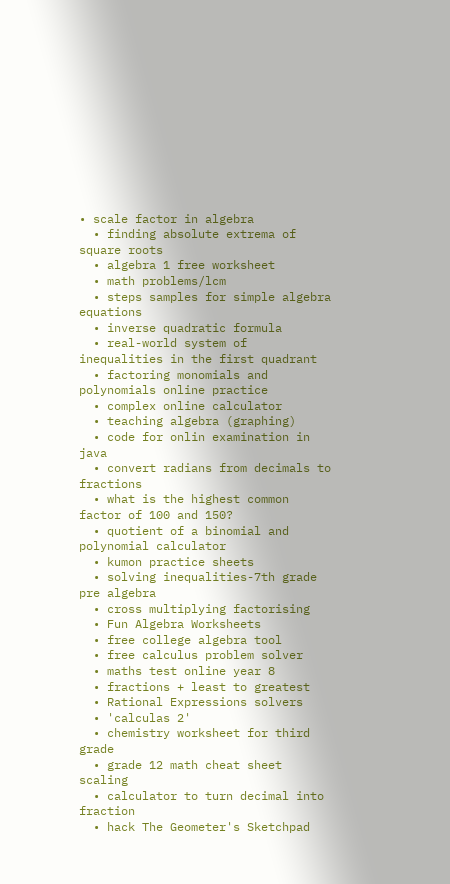• scale factor in algebra
  • finding absolute extrema of square roots
  • algebra 1 free worksheet
  • math problems/lcm
  • steps samples for simple algebra equations
  • inverse quadratic formula
  • real-world system of inequalities in the first quadrant
  • factoring monomials and polynomials online practice
  • complex online calculator
  • teaching algebra (graphing)
  • code for onlin examination in java
  • convert radians from decimals to fractions
  • what is the highest common factor of 100 and 150?
  • quotient of a binomial and polynomial calculator
  • kumon practice sheets
  • solving inequalities-7th grade pre algebra
  • cross multiplying factorising
  • Fun Algebra Worksheets
  • free college algebra tool
  • free calculus problem solver
  • maths test online year 8
  • fractions + least to greatest
  • Rational Expressions solvers
  • 'calculas 2'
  • chemistry worksheet for third grade
  • grade 12 math cheat sheet scaling
  • calculator to turn decimal into fraction
  • hack The Geometer's Sketchpad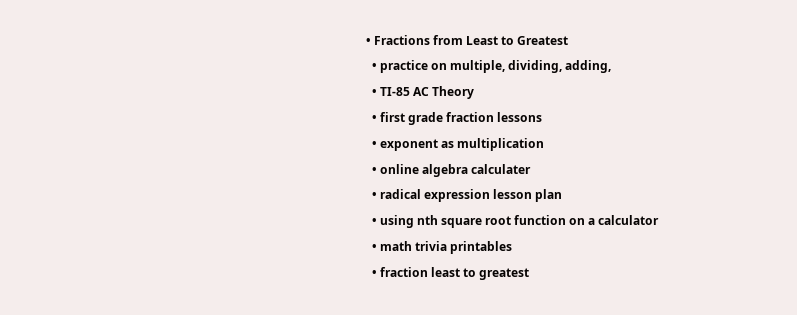• Fractions from Least to Greatest
  • practice on multiple, dividing, adding,
  • TI-85 AC Theory
  • first grade fraction lessons
  • exponent as multiplication
  • online algebra calculater
  • radical expression lesson plan
  • using nth square root function on a calculator
  • math trivia printables
  • fraction least to greatest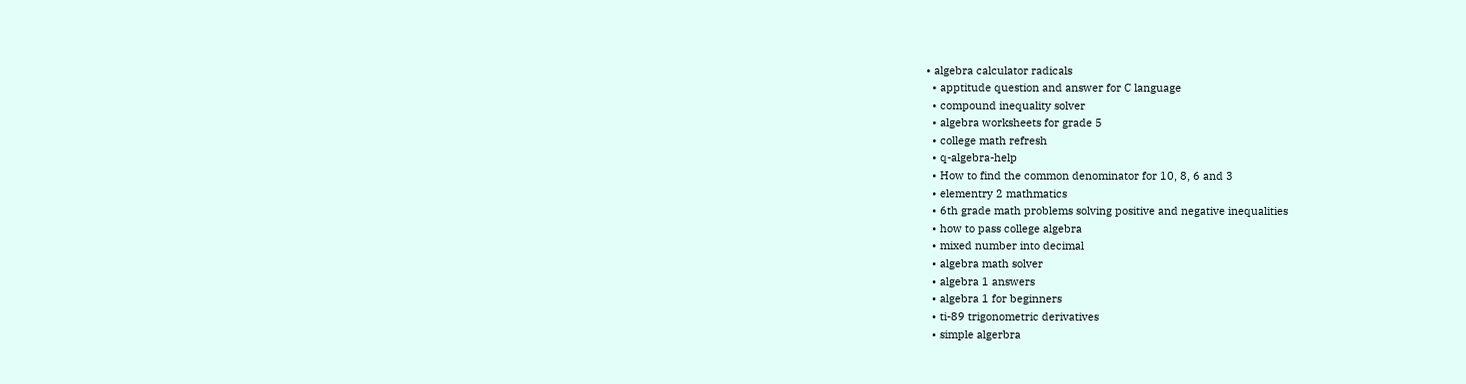• algebra calculator radicals
  • apptitude question and answer for C language
  • compound inequality solver
  • algebra worksheets for grade 5
  • college math refresh
  • q-algebra-help
  • How to find the common denominator for 10, 8, 6 and 3
  • elementry 2 mathmatics
  • 6th grade math problems solving positive and negative inequalities
  • how to pass college algebra
  • mixed number into decimal
  • algebra math solver
  • algebra 1 answers
  • algebra 1 for beginners
  • ti-89 trigonometric derivatives
  • simple algerbra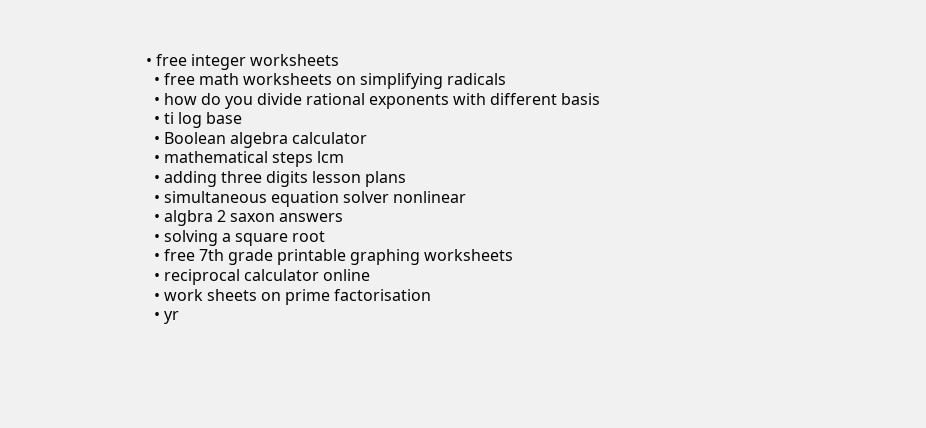• free integer worksheets
  • free math worksheets on simplifying radicals
  • how do you divide rational exponents with different basis
  • ti log base
  • Boolean algebra calculator
  • mathematical steps lcm
  • adding three digits lesson plans
  • simultaneous equation solver nonlinear
  • algbra 2 saxon answers
  • solving a square root
  • free 7th grade printable graphing worksheets
  • reciprocal calculator online
  • work sheets on prime factorisation
  • yr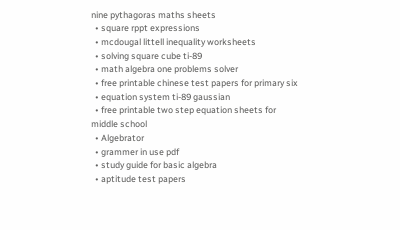nine pythagoras maths sheets
  • square rppt expressions
  • mcdougal littell inequality worksheets
  • solving square cube ti-89
  • math algebra one problems solver
  • free printable chinese test papers for primary six
  • equation system ti-89 gaussian
  • free printable two step equation sheets for middle school
  • Algebrator
  • grammer in use pdf
  • study guide for basic algebra
  • aptitude test papers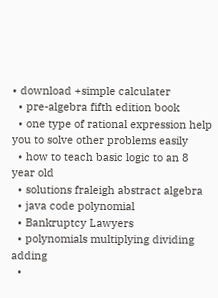• download +simple calculater
  • pre-algebra fifth edition book
  • one type of rational expression help you to solve other problems easily
  • how to teach basic logic to an 8 year old
  • solutions fraleigh abstract algebra
  • java code polynomial
  • Bankruptcy Lawyers
  • polynomials multiplying dividing adding
  •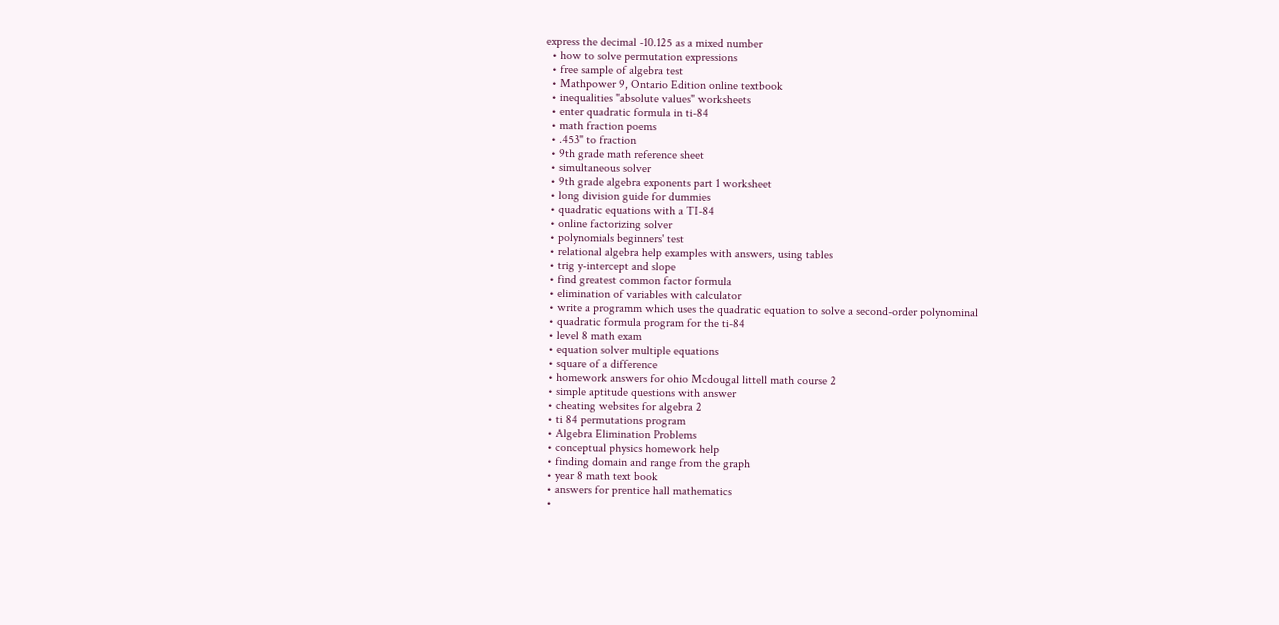express the decimal -10.125 as a mixed number
  • how to solve permutation expressions
  • free sample of algebra test
  • Mathpower 9, Ontario Edition online textbook
  • inequalities "absolute values" worksheets
  • enter quadratic formula in ti-84
  • math fraction poems
  • .453" to fraction
  • 9th grade math reference sheet
  • simultaneous solver
  • 9th grade algebra exponents part 1 worksheet
  • long division guide for dummies
  • quadratic equations with a TI-84
  • online factorizing solver
  • polynomials beginners' test
  • relational algebra help examples with answers, using tables
  • trig y-intercept and slope
  • find greatest common factor formula
  • elimination of variables with calculator
  • write a programm which uses the quadratic equation to solve a second-order polynominal
  • quadratic formula program for the ti-84
  • level 8 math exam
  • equation solver multiple equations
  • square of a difference
  • homework answers for ohio Mcdougal littell math course 2
  • simple aptitude questions with answer
  • cheating websites for algebra 2
  • ti 84 permutations program
  • Algebra Elimination Problems
  • conceptual physics homework help
  • finding domain and range from the graph
  • year 8 math text book
  • answers for prentice hall mathematics
  •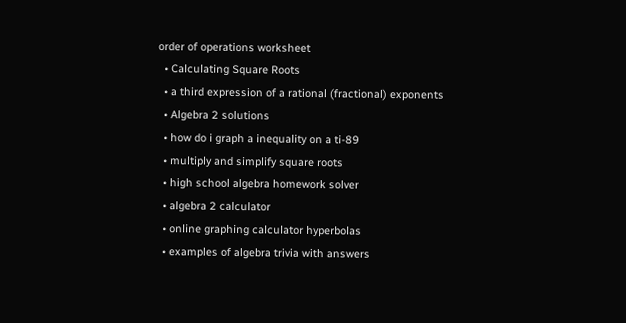order of operations worksheet
  • Calculating Square Roots
  • a third expression of a rational (fractional) exponents
  • Algebra 2 solutions
  • how do i graph a inequality on a ti-89
  • multiply and simplify square roots
  • high school algebra homework solver
  • algebra 2 calculator
  • online graphing calculator hyperbolas
  • examples of algebra trivia with answers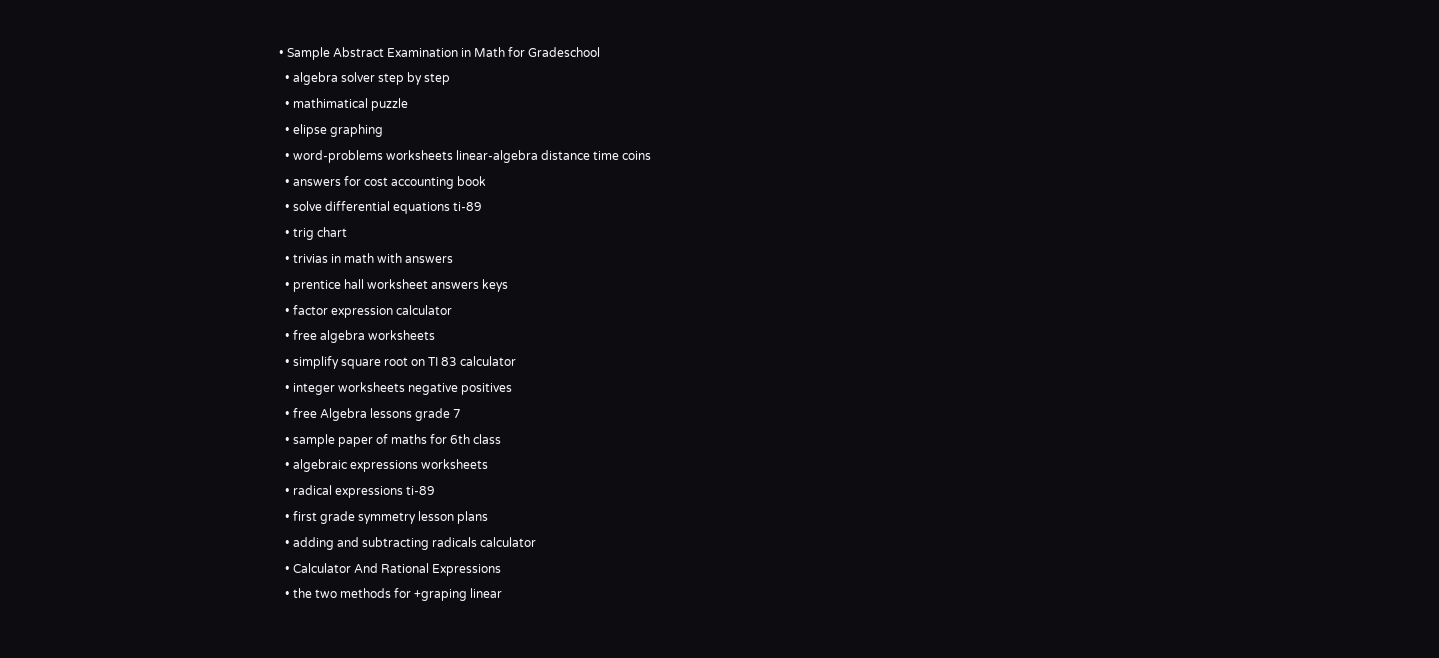• Sample Abstract Examination in Math for Gradeschool
  • algebra solver step by step
  • mathimatical puzzle
  • elipse graphing
  • word-problems worksheets linear-algebra distance time coins
  • answers for cost accounting book
  • solve differential equations ti-89
  • trig chart
  • trivias in math with answers
  • prentice hall worksheet answers keys
  • factor expression calculator
  • free algebra worksheets
  • simplify square root on TI 83 calculator
  • integer worksheets negative positives
  • free Algebra lessons grade 7
  • sample paper of maths for 6th class
  • algebraic expressions worksheets
  • radical expressions ti-89
  • first grade symmetry lesson plans
  • adding and subtracting radicals calculator
  • Calculator And Rational Expressions
  • the two methods for +graping linear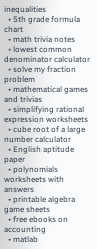inequalities
  • 5th grade formula chart
  • math trivia notes
  • lowest common denominator calculator
  • solve my fraction problem
  • mathematical games and trivias
  • simplifying rational expression worksheets
  • cube root of a large number calculator
  • English aptitude paper
  • polynomials worksheets with answers
  • printable algebra game sheets
  • free ebooks on accounting
  • matlab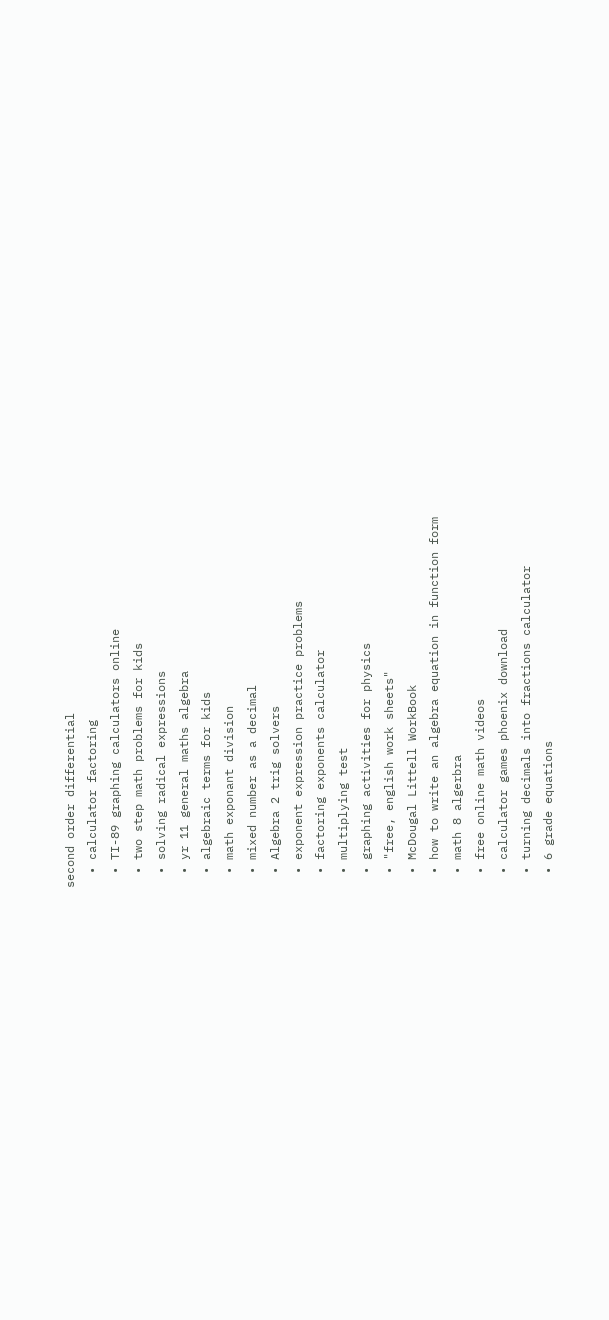second order differential
  • calculator factoring
  • TI-89 graphing calculators online
  • two step math problems for kids
  • solving radical expressions
  • yr 11 general maths algebra
  • algebraic terms for kids
  • math exponant division
  • mixed number as a decimal
  • Algebra 2 trig solvers
  • exponent expression practice problems
  • factoring exponents calculator
  • multiplying test
  • graphing activities for physics
  • "free, english work sheets"
  • McDougal Littell WorkBook
  • how to write an algebra equation in function form
  • math 8 algerbra
  • free online math videos
  • calculator games phoenix download
  • turning decimals into fractions calculator
  • 6 grade equations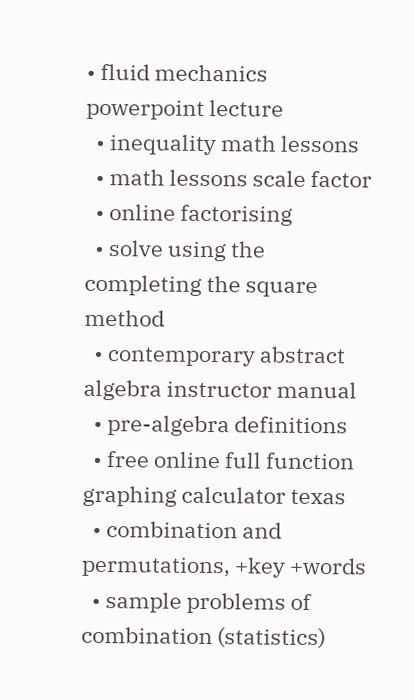• fluid mechanics powerpoint lecture
  • inequality math lessons
  • math lessons scale factor
  • online factorising
  • solve using the completing the square method
  • contemporary abstract algebra instructor manual
  • pre-algebra definitions
  • free online full function graphing calculator texas
  • combination and permutations, +key +words
  • sample problems of combination (statistics)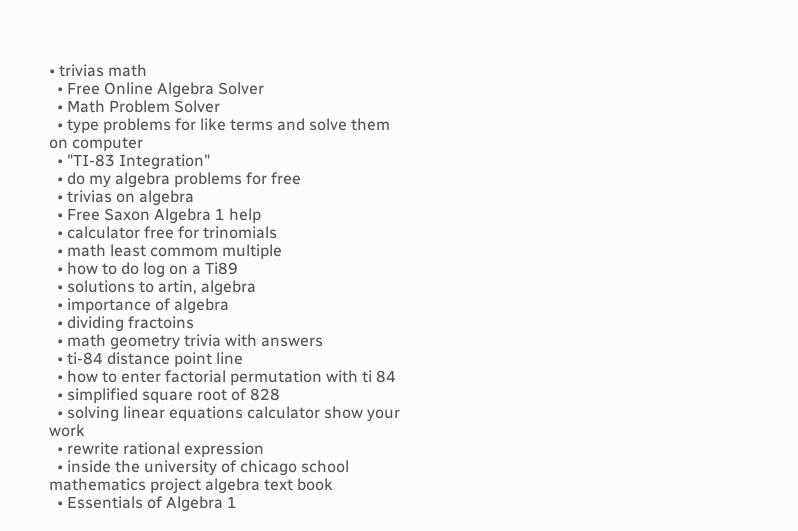• trivias math
  • Free Online Algebra Solver
  • Math Problem Solver
  • type problems for like terms and solve them on computer
  • "TI-83 Integration"
  • do my algebra problems for free
  • trivias on algebra
  • Free Saxon Algebra 1 help
  • calculator free for trinomials
  • math least commom multiple
  • how to do log on a Ti89
  • solutions to artin, algebra
  • importance of algebra
  • dividing fractoins
  • math geometry trivia with answers
  • ti-84 distance point line
  • how to enter factorial permutation with ti 84
  • simplified square root of 828
  • solving linear equations calculator show your work
  • rewrite rational expression
  • inside the university of chicago school mathematics project algebra text book
  • Essentials of Algebra 1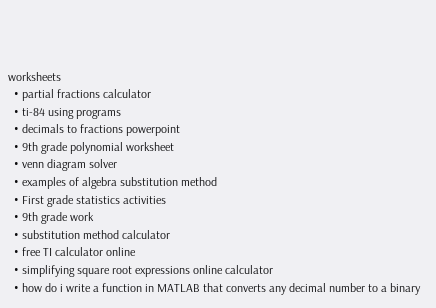worksheets
  • partial fractions calculator
  • ti-84 using programs
  • decimals to fractions powerpoint
  • 9th grade polynomial worksheet
  • venn diagram solver
  • examples of algebra substitution method
  • First grade statistics activities
  • 9th grade work
  • substitution method calculator
  • free TI calculator online
  • simplifying square root expressions online calculator
  • how do i write a function in MATLAB that converts any decimal number to a binary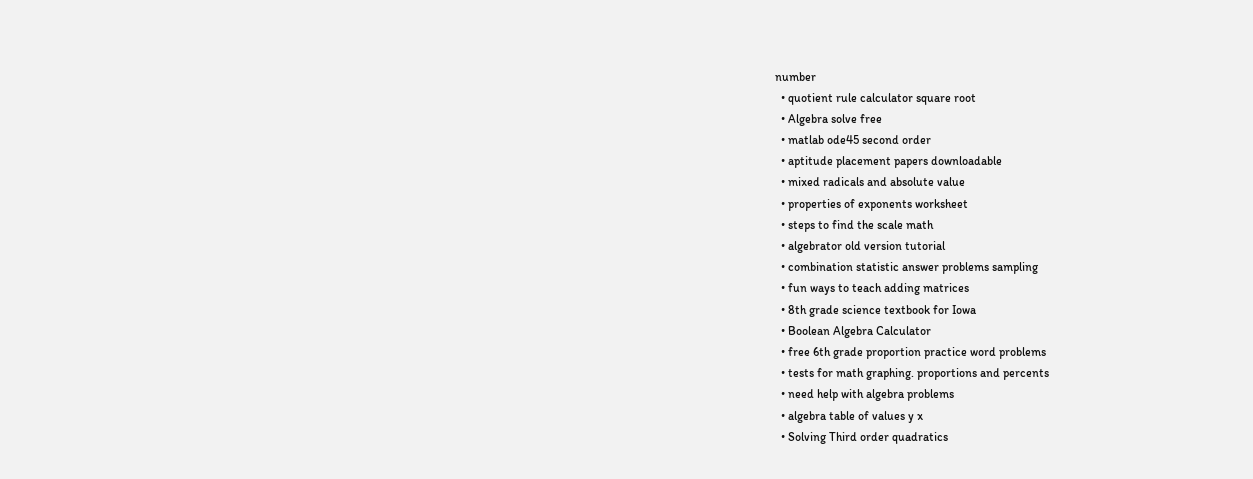number
  • quotient rule calculator square root
  • Algebra solve free
  • matlab ode45 second order
  • aptitude placement papers downloadable
  • mixed radicals and absolute value
  • properties of exponents worksheet
  • steps to find the scale math
  • algebrator old version tutorial
  • combination statistic answer problems sampling
  • fun ways to teach adding matrices
  • 8th grade science textbook for Iowa
  • Boolean Algebra Calculator
  • free 6th grade proportion practice word problems
  • tests for math graphing. proportions and percents
  • need help with algebra problems
  • algebra table of values y x
  • Solving Third order quadratics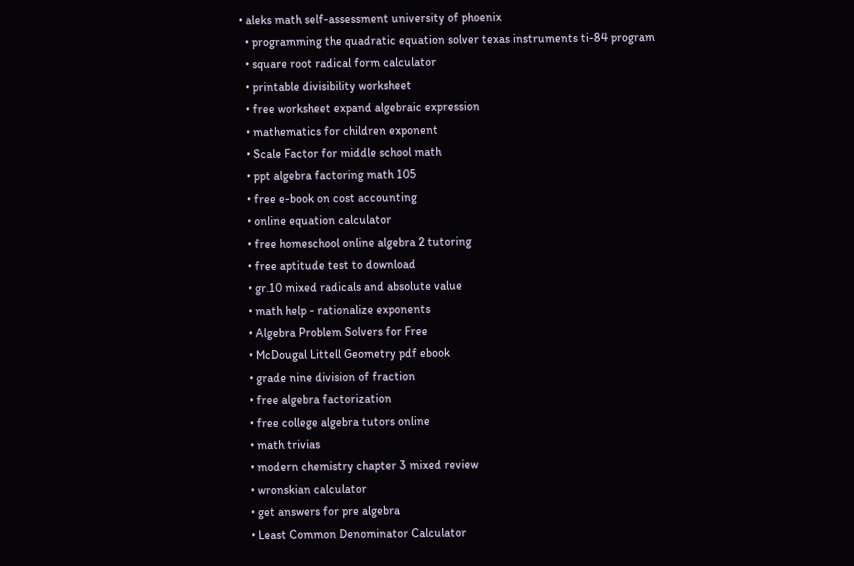• aleks math self-assessment university of phoenix
  • programming the quadratic equation solver texas instruments ti-84 program
  • square root radical form calculator
  • printable divisibility worksheet
  • free worksheet expand algebraic expression
  • mathematics for children exponent
  • Scale Factor for middle school math
  • ppt algebra factoring math 105
  • free e-book on cost accounting
  • online equation calculator
  • free homeschool online algebra 2 tutoring
  • free aptitude test to download
  • gr.10 mixed radicals and absolute value
  • math help - rationalize exponents
  • Algebra Problem Solvers for Free
  • McDougal Littell Geometry pdf ebook
  • grade nine division of fraction
  • free algebra factorization
  • free college algebra tutors online
  • math trivias
  • modern chemistry chapter 3 mixed review
  • wronskian calculator
  • get answers for pre algebra
  • Least Common Denominator Calculator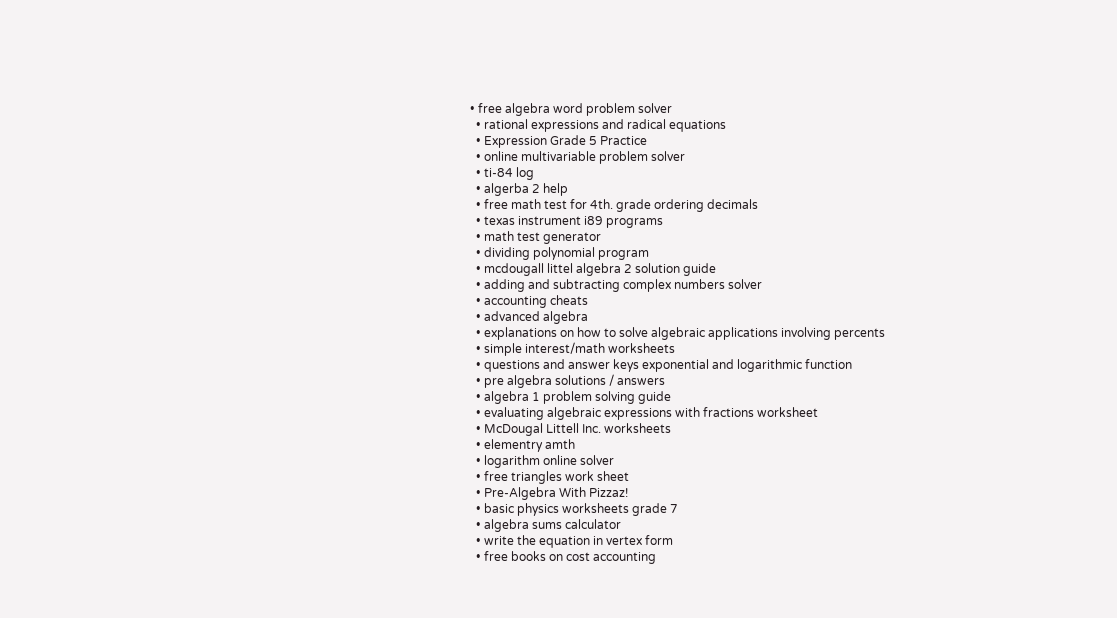• free algebra word problem solver
  • rational expressions and radical equations
  • Expression Grade 5 Practice
  • online multivariable problem solver
  • ti-84 log
  • algerba 2 help
  • free math test for 4th. grade ordering decimals
  • texas instrument i89 programs
  • math test generator
  • dividing polynomial program
  • mcdougall littel algebra 2 solution guide
  • adding and subtracting complex numbers solver
  • accounting cheats
  • advanced algebra
  • explanations on how to solve algebraic applications involving percents
  • simple interest/math worksheets
  • questions and answer keys exponential and logarithmic function
  • pre algebra solutions / answers
  • algebra 1 problem solving guide
  • evaluating algebraic expressions with fractions worksheet
  • McDougal Littell Inc. worksheets
  • elementry amth
  • logarithm online solver
  • free triangles work sheet
  • Pre-Algebra With Pizzaz!
  • basic physics worksheets grade 7
  • algebra sums calculator
  • write the equation in vertex form
  • free books on cost accounting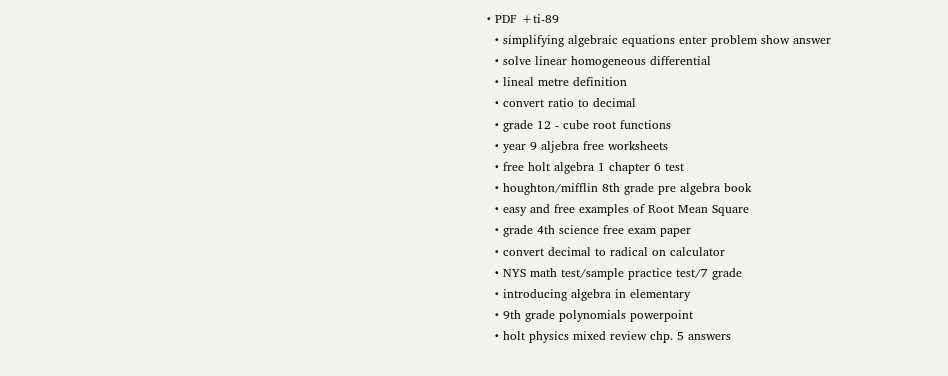• PDF +ti-89
  • simplifying algebraic equations enter problem show answer
  • solve linear homogeneous differential
  • lineal metre definition
  • convert ratio to decimal
  • grade 12 - cube root functions
  • year 9 aljebra free worksheets
  • free holt algebra 1 chapter 6 test
  • houghton/mifflin 8th grade pre algebra book
  • easy and free examples of Root Mean Square
  • grade 4th science free exam paper
  • convert decimal to radical on calculator
  • NYS math test/sample practice test/7 grade
  • introducing algebra in elementary
  • 9th grade polynomials powerpoint
  • holt physics mixed review chp. 5 answers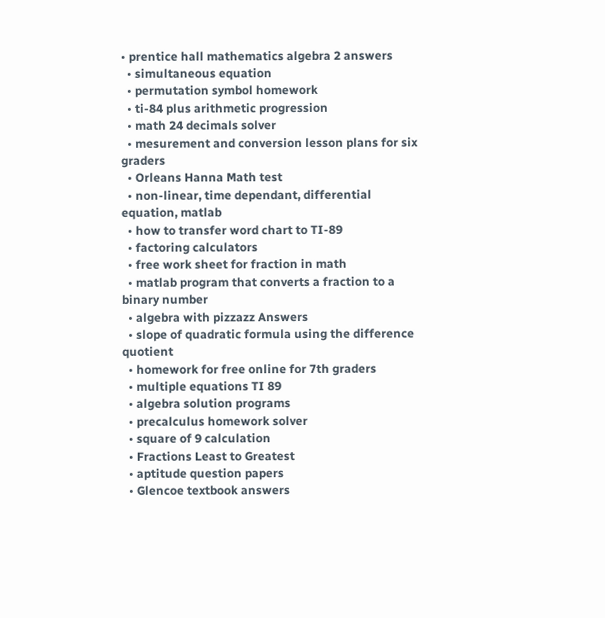• prentice hall mathematics algebra 2 answers
  • simultaneous equation
  • permutation symbol homework
  • ti-84 plus arithmetic progression
  • math 24 decimals solver
  • mesurement and conversion lesson plans for six graders
  • Orleans Hanna Math test
  • non-linear, time dependant, differential equation, matlab
  • how to transfer word chart to TI-89
  • factoring calculators
  • free work sheet for fraction in math
  • matlab program that converts a fraction to a binary number
  • algebra with pizzazz Answers
  • slope of quadratic formula using the difference quotient
  • homework for free online for 7th graders
  • multiple equations TI 89
  • algebra solution programs
  • precalculus homework solver
  • square of 9 calculation
  • Fractions Least to Greatest
  • aptitude question papers
  • Glencoe textbook answers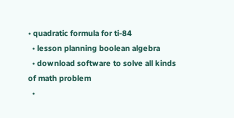• quadratic formula for ti-84
  • lesson planning boolean algebra
  • download software to solve all kinds of math problem
  •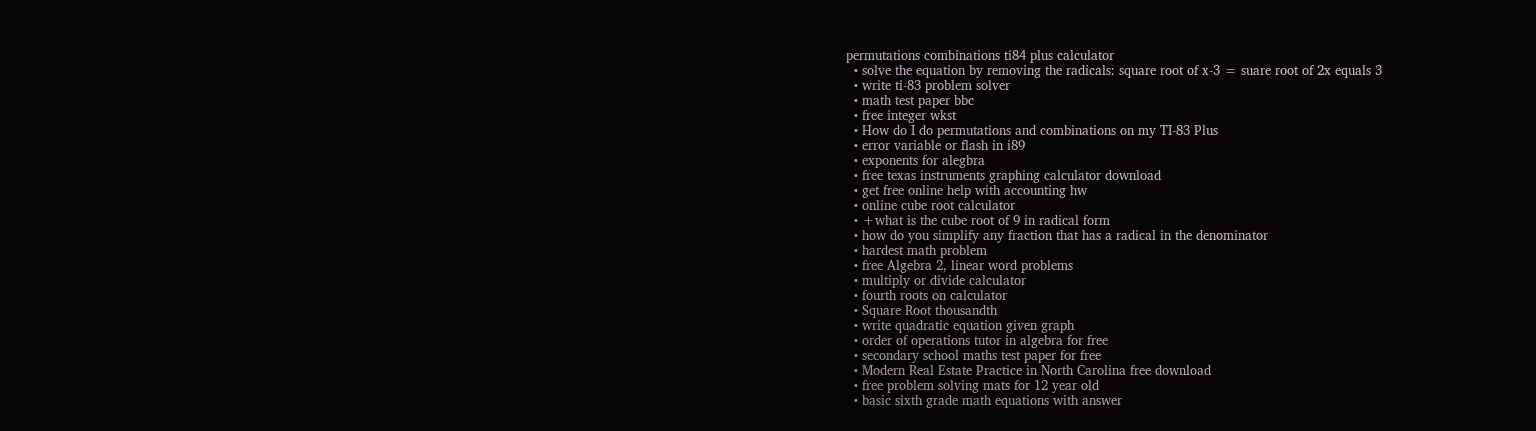permutations combinations ti84 plus calculator
  • solve the equation by removing the radicals: square root of x-3 = suare root of 2x equals 3
  • write ti-83 problem solver
  • math test paper bbc
  • free integer wkst
  • How do I do permutations and combinations on my TI-83 Plus
  • error variable or flash in i89
  • exponents for alegbra
  • free texas instruments graphing calculator download
  • get free online help with accounting hw
  • online cube root calculator
  • +what is the cube root of 9 in radical form
  • how do you simplify any fraction that has a radical in the denominator
  • hardest math problem
  • free Algebra 2, linear word problems
  • multiply or divide calculator
  • fourth roots on calculator
  • Square Root thousandth
  • write quadratic equation given graph
  • order of operations tutor in algebra for free
  • secondary school maths test paper for free
  • Modern Real Estate Practice in North Carolina free download
  • free problem solving mats for 12 year old
  • basic sixth grade math equations with answer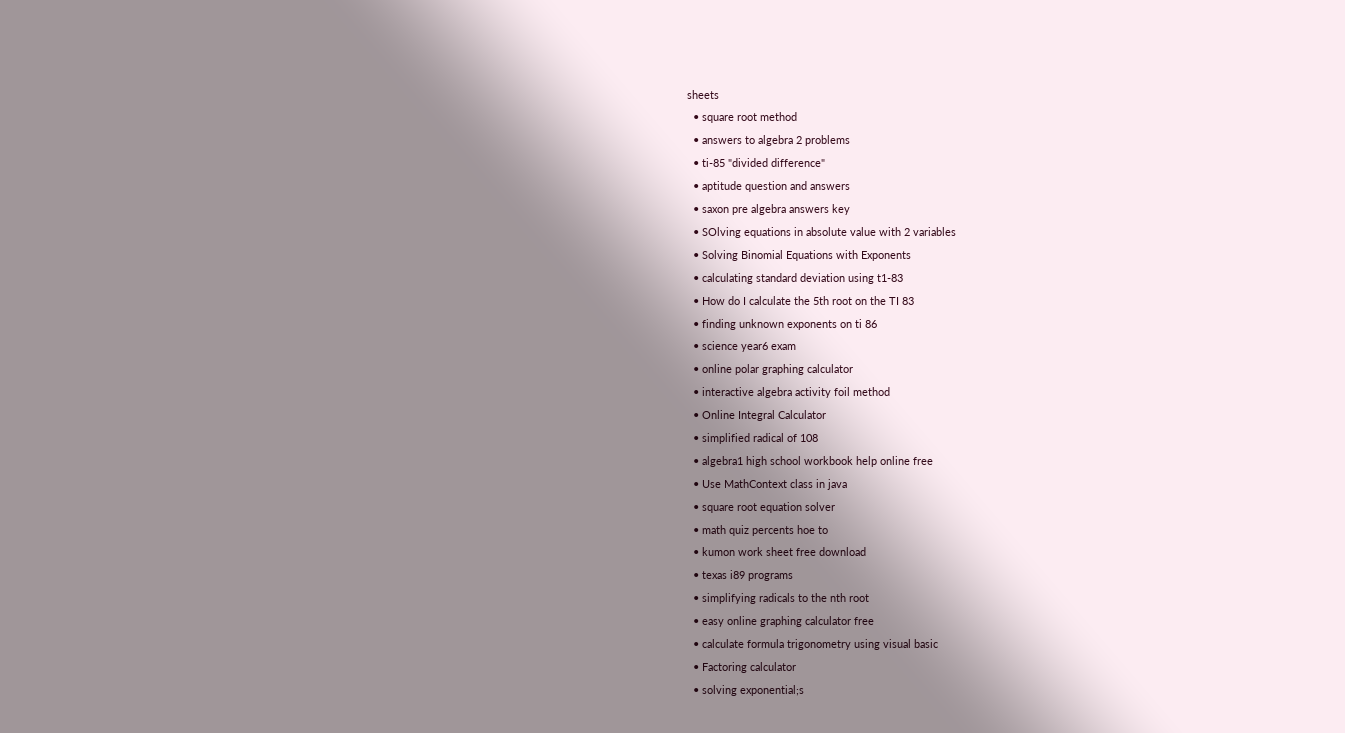sheets
  • square root method
  • answers to algebra 2 problems
  • ti-85 "divided difference"
  • aptitude question and answers
  • saxon pre algebra answers key
  • SOlving equations in absolute value with 2 variables
  • Solving Binomial Equations with Exponents
  • calculating standard deviation using t1-83
  • How do I calculate the 5th root on the TI 83
  • finding unknown exponents on ti 86
  • science year6 exam
  • online polar graphing calculator
  • interactive algebra activity foil method
  • Online Integral Calculator
  • simplified radical of 108
  • algebra1 high school workbook help online free
  • Use MathContext class in java
  • square root equation solver
  • math quiz percents hoe to
  • kumon work sheet free download
  • texas i89 programs
  • simplifying radicals to the nth root
  • easy online graphing calculator free
  • calculate formula trigonometry using visual basic
  • Factoring calculator
  • solving exponential;s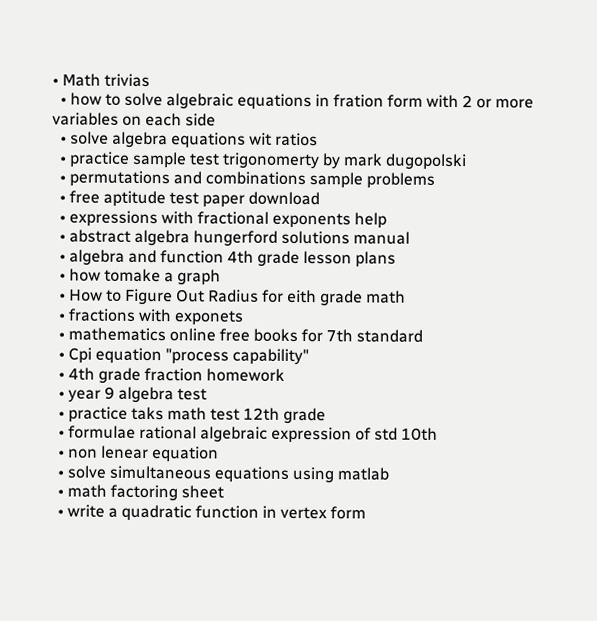• Math trivias
  • how to solve algebraic equations in fration form with 2 or more variables on each side
  • solve algebra equations wit ratios
  • practice sample test trigonomerty by mark dugopolski
  • permutations and combinations sample problems
  • free aptitude test paper download
  • expressions with fractional exponents help
  • abstract algebra hungerford solutions manual
  • algebra and function 4th grade lesson plans
  • how tomake a graph
  • How to Figure Out Radius for eith grade math
  • fractions with exponets
  • mathematics online free books for 7th standard
  • Cpi equation "process capability"
  • 4th grade fraction homework
  • year 9 algebra test
  • practice taks math test 12th grade
  • formulae rational algebraic expression of std 10th
  • non lenear equation
  • solve simultaneous equations using matlab
  • math factoring sheet
  • write a quadratic function in vertex form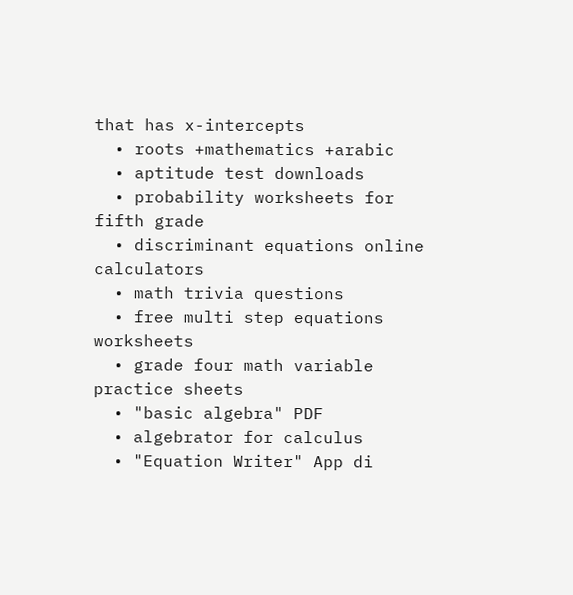that has x-intercepts
  • roots +mathematics +arabic
  • aptitude test downloads
  • probability worksheets for fifth grade
  • discriminant equations online calculators
  • math trivia questions
  • free multi step equations worksheets
  • grade four math variable practice sheets
  • "basic algebra" PDF
  • algebrator for calculus
  • "Equation Writer" App di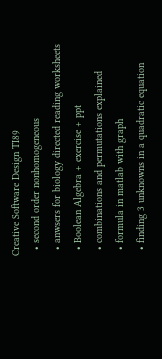Creative Software Design TI89
  • second order nonhomogeneous
  • anwsers for biology directed reading worksheets
  • Boolean Algebra + exercise + ppt
  • combinations and permutations explained
  • formula in matlab with graph
  • finding 3 unknowns in a quadratic equation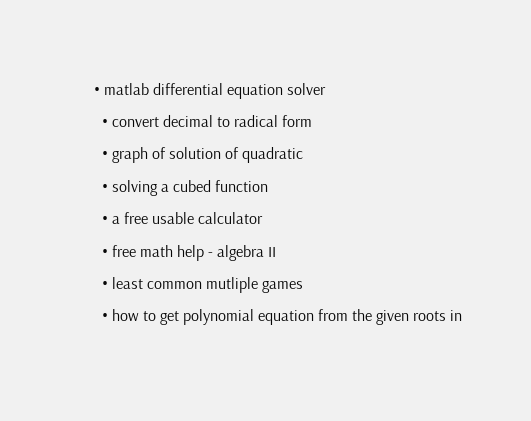• matlab differential equation solver
  • convert decimal to radical form
  • graph of solution of quadratic
  • solving a cubed function
  • a free usable calculator
  • free math help - algebra II
  • least common mutliple games
  • how to get polynomial equation from the given roots in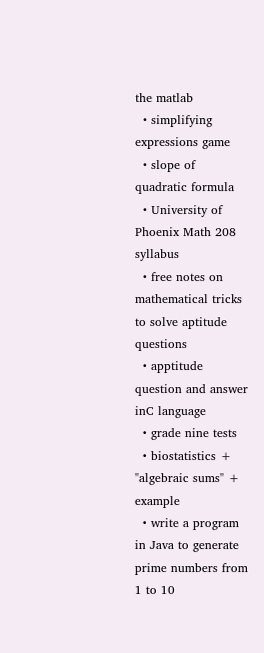the matlab
  • simplifying expressions game
  • slope of quadratic formula
  • University of Phoenix Math 208 syllabus
  • free notes on mathematical tricks to solve aptitude questions
  • apptitude question and answer inC language
  • grade nine tests
  • biostatistics + "algebraic sums" + example
  • write a program in Java to generate prime numbers from 1 to 10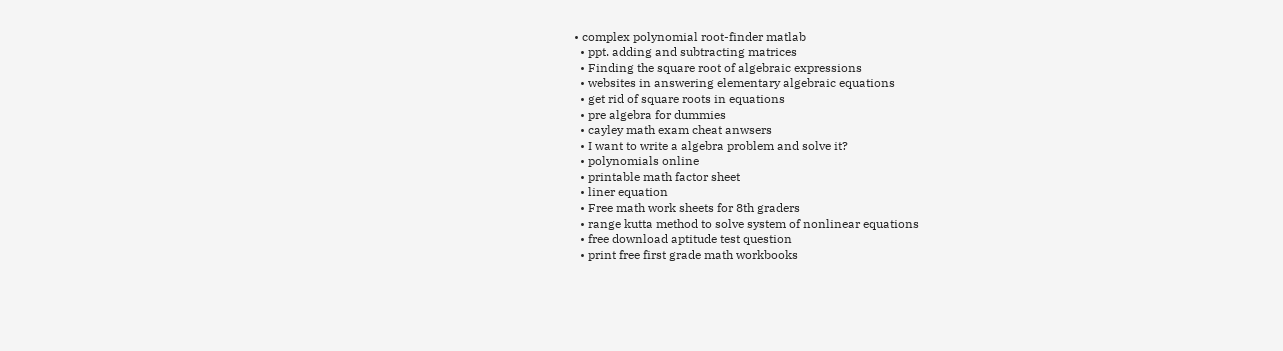• complex polynomial root-finder matlab
  • ppt. adding and subtracting matrices
  • Finding the square root of algebraic expressions
  • websites in answering elementary algebraic equations
  • get rid of square roots in equations
  • pre algebra for dummies
  • cayley math exam cheat anwsers
  • I want to write a algebra problem and solve it?
  • polynomials online
  • printable math factor sheet
  • liner equation
  • Free math work sheets for 8th graders
  • range kutta method to solve system of nonlinear equations
  • free download aptitude test question
  • print free first grade math workbooks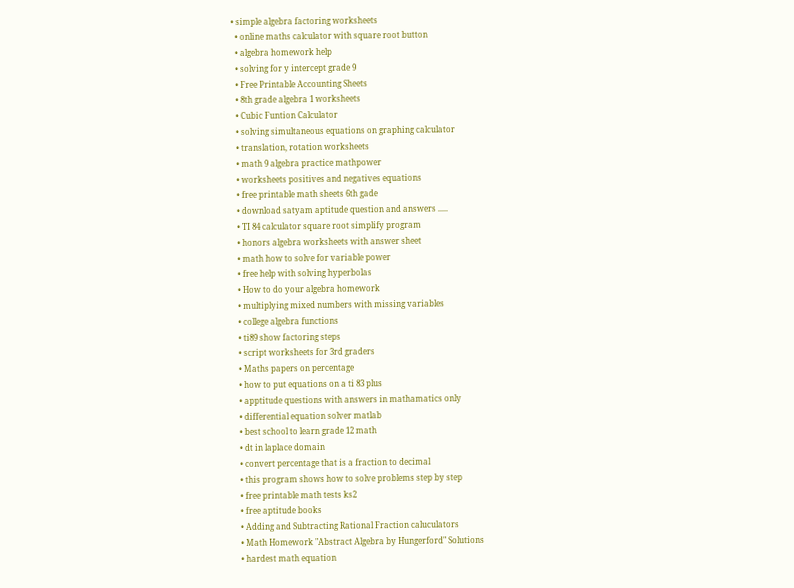• simple algebra factoring worksheets
  • online maths calculator with square root button
  • algebra homework help
  • solving for y intercept grade 9
  • Free Printable Accounting Sheets
  • 8th grade algebra 1 worksheets
  • Cubic Funtion Calculator
  • solving simultaneous equations on graphing calculator
  • translation, rotation worksheets
  • math 9 algebra practice mathpower
  • worksheets positives and negatives equations
  • free printable math sheets 6th gade
  • download satyam aptitude question and answers .....
  • TI 84 calculator square root simplify program
  • honors algebra worksheets with answer sheet
  • math how to solve for variable power
  • free help with solving hyperbolas
  • How to do your algebra homework
  • multiplying mixed numbers with missing variables
  • college algebra functions
  • ti89 show factoring steps
  • script worksheets for 3rd graders
  • Maths papers on percentage
  • how to put equations on a ti 83 plus
  • apptitude questions with answers in mathamatics only
  • differential equation solver matlab
  • best school to learn grade 12 math
  • dt in laplace domain
  • convert percentage that is a fraction to decimal
  • this program shows how to solve problems step by step
  • free printable math tests ks2
  • free aptitude books
  • Adding and Subtracting Rational Fraction caluculators
  • Math Homework "Abstract Algebra by Hungerford" Solutions
  • hardest math equation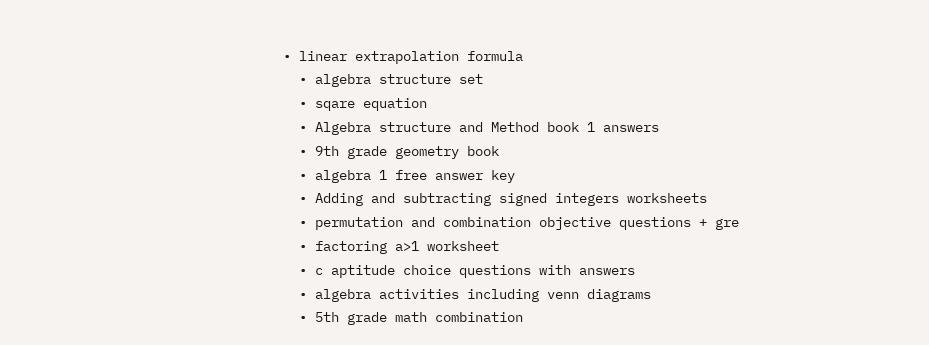• linear extrapolation formula
  • algebra structure set
  • sqare equation
  • Algebra structure and Method book 1 answers
  • 9th grade geometry book
  • algebra 1 free answer key
  • Adding and subtracting signed integers worksheets
  • permutation and combination objective questions + gre
  • factoring a>1 worksheet
  • c aptitude choice questions with answers
  • algebra activities including venn diagrams
  • 5th grade math combination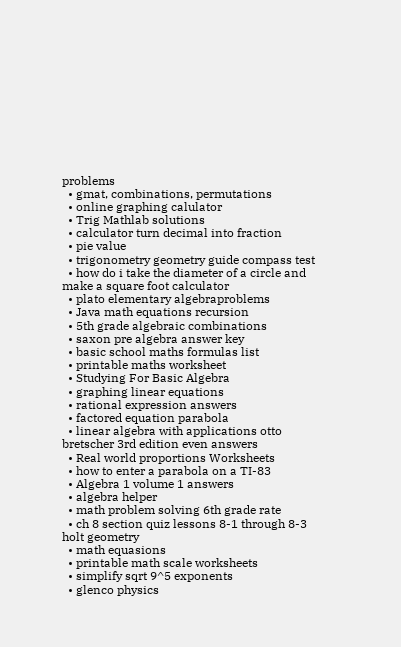problems
  • gmat, combinations, permutations
  • online graphing calulator
  • Trig Mathlab solutions
  • calculator turn decimal into fraction
  • pie value
  • trigonometry geometry guide compass test
  • how do i take the diameter of a circle and make a square foot calculator
  • plato elementary algebraproblems
  • Java math equations recursion
  • 5th grade algebraic combinations
  • saxon pre algebra answer key
  • basic school maths formulas list
  • printable maths worksheet
  • Studying For Basic Algebra
  • graphing linear equations
  • rational expression answers
  • factored equation parabola
  • linear algebra with applications otto bretscher 3rd edition even answers
  • Real world proportions Worksheets
  • how to enter a parabola on a TI-83
  • Algebra 1 volume 1 answers
  • algebra helper
  • math problem solving 6th grade rate
  • ch 8 section quiz lessons 8-1 through 8-3 holt geometry
  • math equasions
  • printable math scale worksheets
  • simplify sqrt 9^5 exponents
  • glenco physics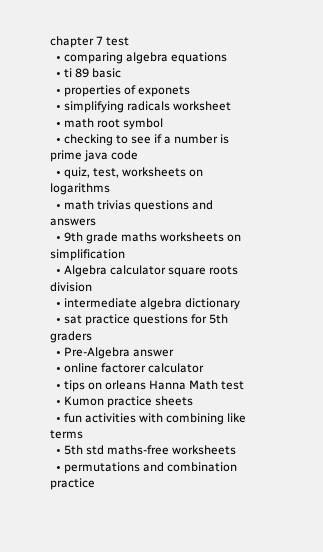chapter 7 test
  • comparing algebra equations
  • ti 89 basic
  • properties of exponets
  • simplifying radicals worksheet
  • math root symbol
  • checking to see if a number is prime java code
  • quiz, test, worksheets on logarithms
  • math trivias questions and answers
  • 9th grade maths worksheets on simplification
  • Algebra calculator square roots division
  • intermediate algebra dictionary
  • sat practice questions for 5th graders
  • Pre-Algebra answer
  • online factorer calculator
  • tips on orleans Hanna Math test
  • Kumon practice sheets
  • fun activities with combining like terms
  • 5th std maths-free worksheets
  • permutations and combination practice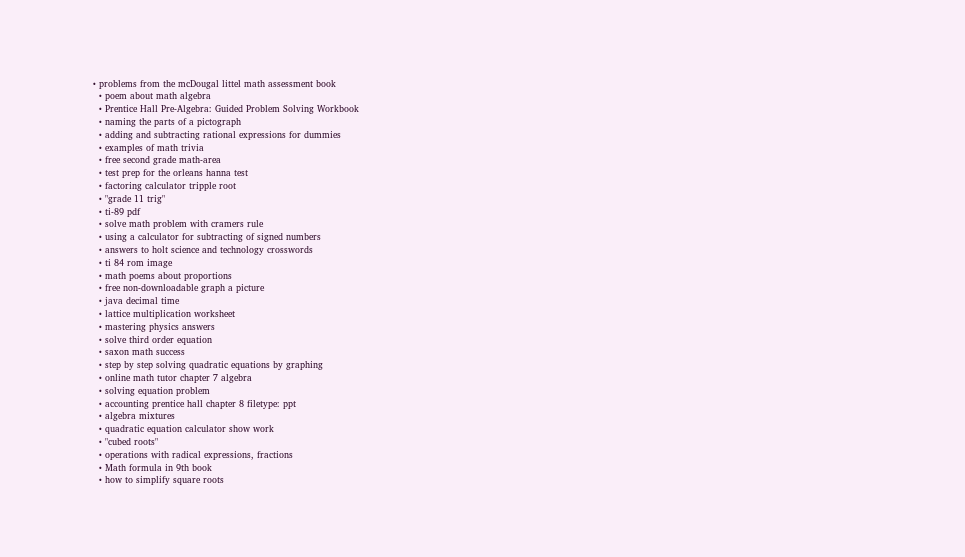• problems from the mcDougal littel math assessment book
  • poem about math algebra
  • Prentice Hall Pre-Algebra: Guided Problem Solving Workbook
  • naming the parts of a pictograph
  • adding and subtracting rational expressions for dummies
  • examples of math trivia
  • free second grade math-area
  • test prep for the orleans hanna test
  • factoring calculator tripple root
  • "grade 11 trig"
  • ti-89 pdf
  • solve math problem with cramers rule
  • using a calculator for subtracting of signed numbers
  • answers to holt science and technology crosswords
  • ti 84 rom image
  • math poems about proportions
  • free non-downloadable graph a picture
  • java decimal time
  • lattice multiplication worksheet
  • mastering physics answers
  • solve third order equation
  • saxon math success
  • step by step solving quadratic equations by graphing
  • online math tutor chapter 7 algebra
  • solving equation problem
  • accounting prentice hall chapter 8 filetype: ppt
  • algebra mixtures
  • quadratic equation calculator show work
  • "cubed roots"
  • operations with radical expressions, fractions
  • Math formula in 9th book
  • how to simplify square roots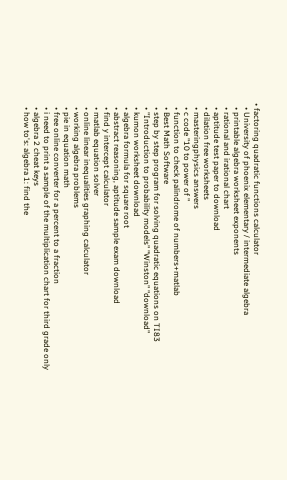• factoring quadratic functions calculator
  • University of phoenix elementary / intermediate algebra
  • printable algebra worksheet exponents
  • rational and irational chart
  • aptitude test paper to download
  • dilation free worksheets
  • masteringphysics answers
  • c code "10 to power of "
  • function to check palindrome of numbers+matlab
  • Best Math Software
  • step by step program for solving quadratic equations on TI83
  • "Introduction to probability models" "Winston" "download"
  • kumon worksheet download
  • algebra formula for square root
  • abstract reasoning, aptitude sample exam download
  • find y intercept calculator
  • matlab equation solver
  • online linear inequalities graphing calculator
  • working algebra problems
  • pie in equation math
  • free online converter for a percent to a fraction
  • i need to print a sample of the multiplication chart for third grade only
  • algebra 2 cheat keys
  • how to's: algebra 1: find the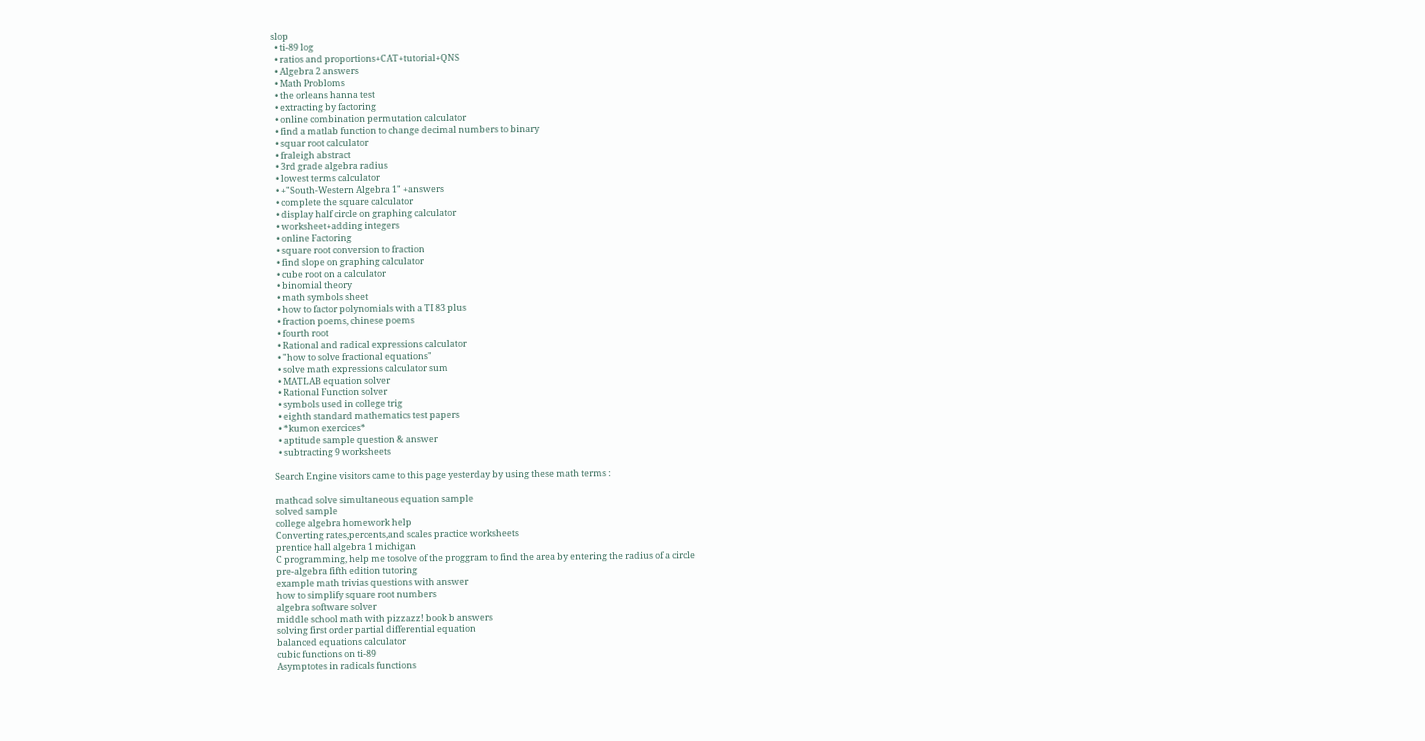slop
  • ti-89 log
  • ratios and proportions+CAT+tutorial+QNS
  • Algebra 2 answers
  • Math Probloms
  • the orleans hanna test
  • extracting by factoring
  • online combination permutation calculator
  • find a matlab function to change decimal numbers to binary
  • squar root calculator
  • fraleigh abstract
  • 3rd grade algebra radius
  • lowest terms calculator
  • +"South-Western Algebra 1" +answers
  • complete the square calculator
  • display half circle on graphing calculator
  • worksheet+adding integers
  • online Factoring
  • square root conversion to fraction
  • find slope on graphing calculator
  • cube root on a calculator
  • binomial theory
  • math symbols sheet
  • how to factor polynomials with a TI 83 plus
  • fraction poems, chinese poems
  • fourth root
  • Rational and radical expressions calculator
  • "how to solve fractional equations"
  • solve math expressions calculator sum
  • MATLAB equation solver
  • Rational Function solver
  • symbols used in college trig
  • eighth standard mathematics test papers
  • *kumon exercices*
  • aptitude sample question & answer
  • subtracting 9 worksheets

Search Engine visitors came to this page yesterday by using these math terms :

mathcad solve simultaneous equation sample
solved sample
college algebra homework help
Converting rates,percents,and scales practice worksheets
prentice hall algebra 1 michigan
C programming, help me tosolve of the proggram to find the area by entering the radius of a circle
pre-algebra fifth edition tutoring
example math trivias questions with answer
how to simplify square root numbers
algebra software solver
middle school math with pizzazz! book b answers
solving first order partial differential equation
balanced equations calculator
cubic functions on ti-89
Asymptotes in radicals functions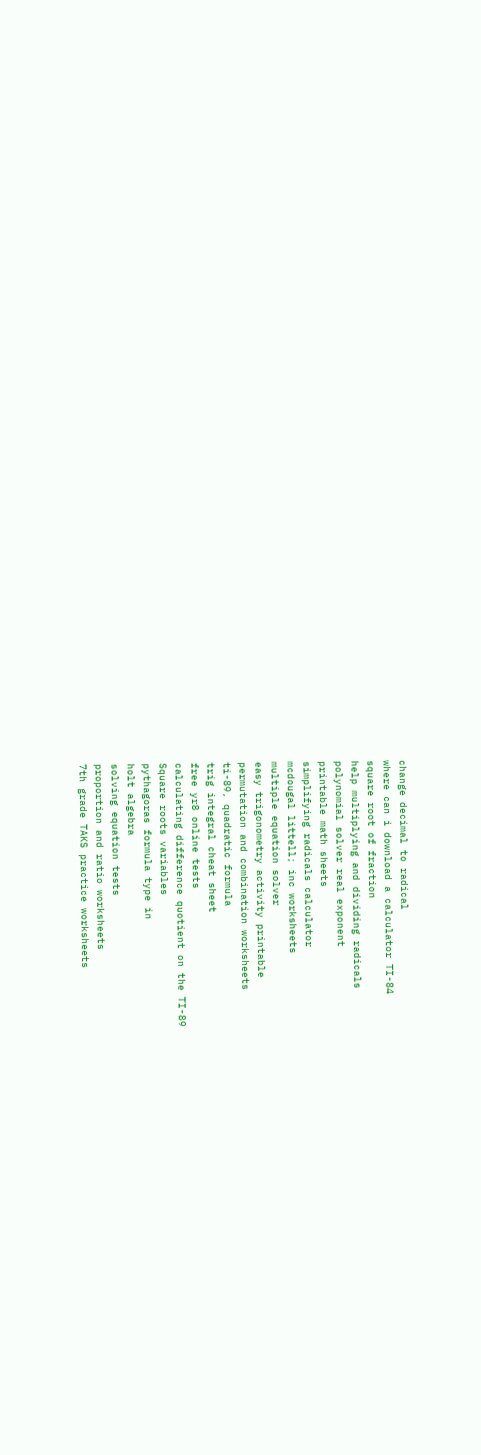change decimal to radical
where can i download a calculator TI-84
square root of fraction
help multiplying and dividing radicals
polynomial solver real exponent
printable math sheets
simplifying radicals calculator
mcdougal littell; inc worksheets
multiple equation solver
easy trigonometry activity printable
permutation and combination worksheets
ti-89, quadratic formula
trig integral cheat sheet
free yr8 online tests
calculating difference quotient on the TI-89
Square roots variables
pythagoras formula type in
holt algebra
solving equation tests
proportion and ratio worksheets
7th grade TAKS practice worksheets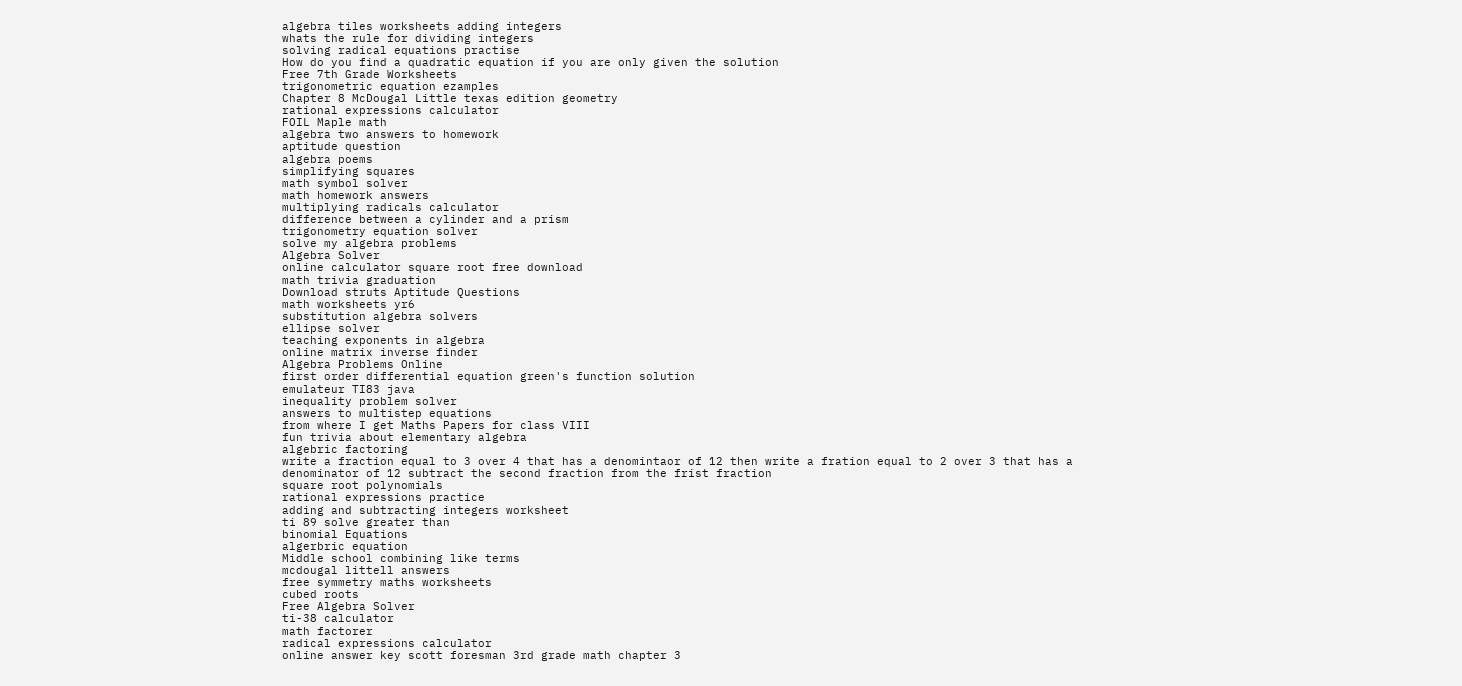algebra tiles worksheets adding integers
whats the rule for dividing integers
solving radical equations practise
How do you find a quadratic equation if you are only given the solution
Free 7th Grade Worksheets
trigonometric equation ezamples
Chapter 8 McDougal Little texas edition geometry
rational expressions calculator
FOIL Maple math
algebra two answers to homework
aptitude question
algebra poems
simplifying squares
math symbol solver
math homework answers
multiplying radicals calculator
difference between a cylinder and a prism
trigonometry equation solver
solve my algebra problems
Algebra Solver
online calculator square root free download
math trivia graduation
Download struts Aptitude Questions
math worksheets yr6
substitution algebra solvers
ellipse solver
teaching exponents in algebra
online matrix inverse finder
Algebra Problems Online
first order differential equation green's function solution
emulateur TI83 java
inequality problem solver
answers to multistep equations
from where I get Maths Papers for class VIII
fun trivia about elementary algebra
algebric factoring
write a fraction equal to 3 over 4 that has a denomintaor of 12 then write a fration equal to 2 over 3 that has a denominator of 12 subtract the second fraction from the frist fraction
square root polynomials
rational expressions practice
adding and subtracting integers worksheet
ti 89 solve greater than
binomial Equations
algerbric equation
Middle school combining like terms
mcdougal littell answers
free symmetry maths worksheets
cubed roots
Free Algebra Solver
ti-38 calculator
math factorer
radical expressions calculator
online answer key scott foresman 3rd grade math chapter 3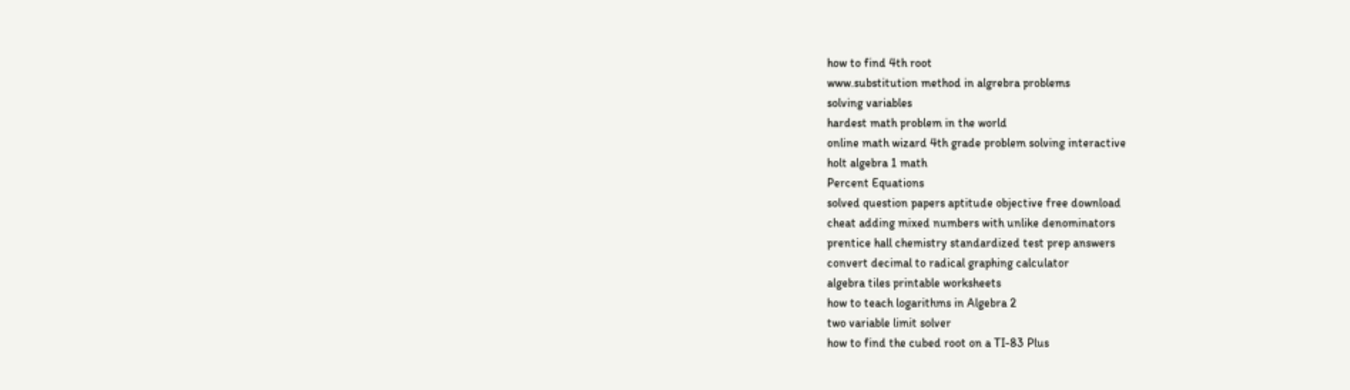how to find 4th root
www.substitution method in algrebra problems
solving variables
hardest math problem in the world
online math wizard 4th grade problem solving interactive
holt algebra 1 math
Percent Equations
solved question papers aptitude objective free download
cheat adding mixed numbers with unlike denominators
prentice hall chemistry standardized test prep answers
convert decimal to radical graphing calculator
algebra tiles printable worksheets
how to teach logarithms in Algebra 2
two variable limit solver
how to find the cubed root on a TI-83 Plus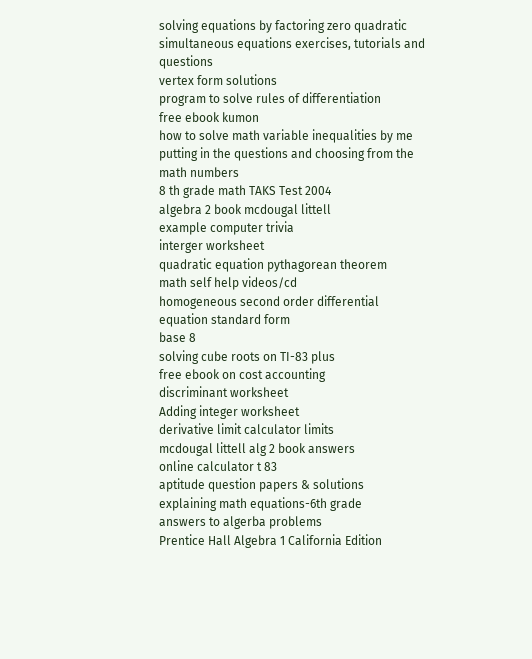solving equations by factoring zero quadratic
simultaneous equations exercises, tutorials and questions
vertex form solutions
program to solve rules of differentiation
free ebook kumon
how to solve math variable inequalities by me putting in the questions and choosing from the math numbers
8 th grade math TAKS Test 2004
algebra 2 book mcdougal littell
example computer trivia
interger worksheet
quadratic equation pythagorean theorem
math self help videos/cd
homogeneous second order differential equation standard form
base 8
solving cube roots on TI-83 plus
free ebook on cost accounting
discriminant worksheet
Adding integer worksheet
derivative limit calculator limits
mcdougal littell alg 2 book answers
online calculator t 83
aptitude question papers & solutions
explaining math equations-6th grade
answers to algerba problems
Prentice Hall Algebra 1 California Edition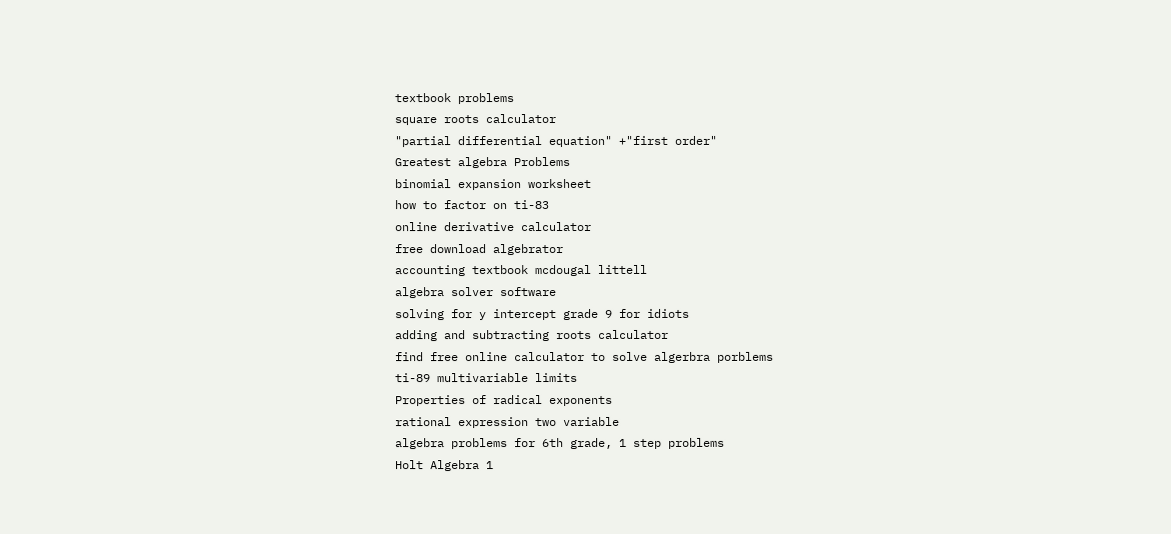textbook problems
square roots calculator
"partial differential equation" +"first order"
Greatest algebra Problems
binomial expansion worksheet
how to factor on ti-83
online derivative calculator
free download algebrator
accounting textbook mcdougal littell
algebra solver software
solving for y intercept grade 9 for idiots
adding and subtracting roots calculator
find free online calculator to solve algerbra porblems
ti-89 multivariable limits
Properties of radical exponents
rational expression two variable
algebra problems for 6th grade, 1 step problems
Holt Algebra 1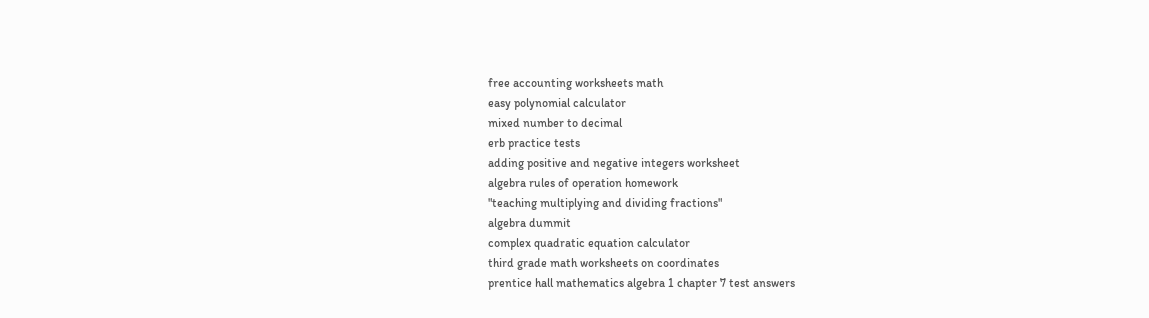free accounting worksheets math
easy polynomial calculator
mixed number to decimal
erb practice tests
adding positive and negative integers worksheet
algebra rules of operation homework
"teaching multiplying and dividing fractions"
algebra dummit
complex quadratic equation calculator
third grade math worksheets on coordinates
prentice hall mathematics algebra 1 chapter 7 test answers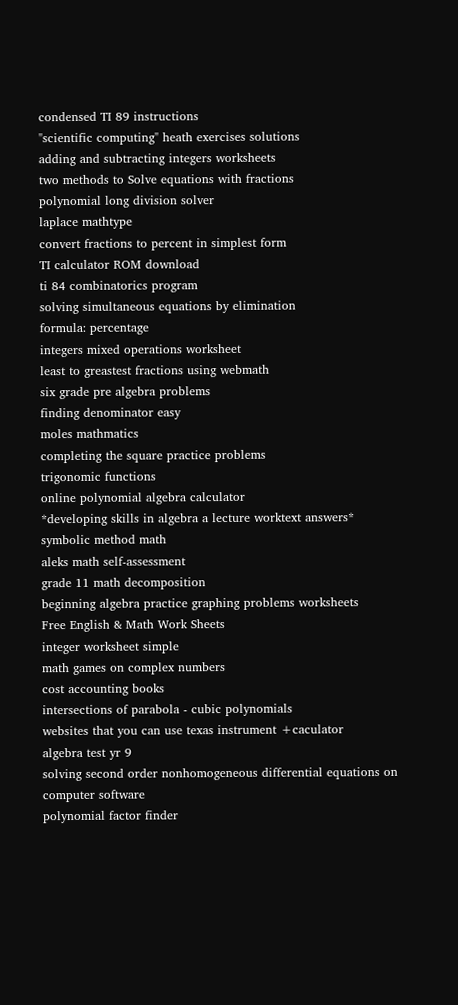condensed TI 89 instructions
"scientific computing" heath exercises solutions
adding and subtracting integers worksheets
two methods to Solve equations with fractions
polynomial long division solver
laplace mathtype
convert fractions to percent in simplest form
TI calculator ROM download
ti 84 combinatorics program
solving simultaneous equations by elimination
formula: percentage
integers mixed operations worksheet
least to greastest fractions using webmath
six grade pre algebra problems
finding denominator easy
moles mathmatics
completing the square practice problems
trigonomic functions
online polynomial algebra calculator
*developing skills in algebra a lecture worktext answers*
symbolic method math
aleks math self-assessment
grade 11 math decomposition
beginning algebra practice graphing problems worksheets
Free English & Math Work Sheets
integer worksheet simple
math games on complex numbers
cost accounting books
intersections of parabola - cubic polynomials
websites that you can use texas instrument +caculator
algebra test yr 9
solving second order nonhomogeneous differential equations on computer software
polynomial factor finder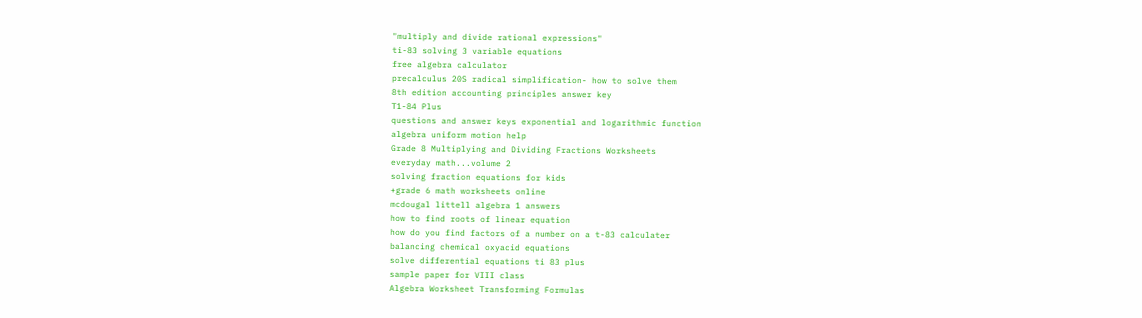"multiply and divide rational expressions"
ti-83 solving 3 variable equations
free algebra calculator
precalculus 20S radical simplification- how to solve them
8th edition accounting principles answer key
T1-84 Plus
questions and answer keys exponential and logarithmic function
algebra uniform motion help
Grade 8 Multiplying and Dividing Fractions Worksheets
everyday math...volume 2
solving fraction equations for kids
+grade 6 math worksheets online
mcdougal littell algebra 1 answers
how to find roots of linear equation
how do you find factors of a number on a t-83 calculater
balancing chemical oxyacid equations
solve differential equations ti 83 plus
sample paper for VIII class
Algebra Worksheet Transforming Formulas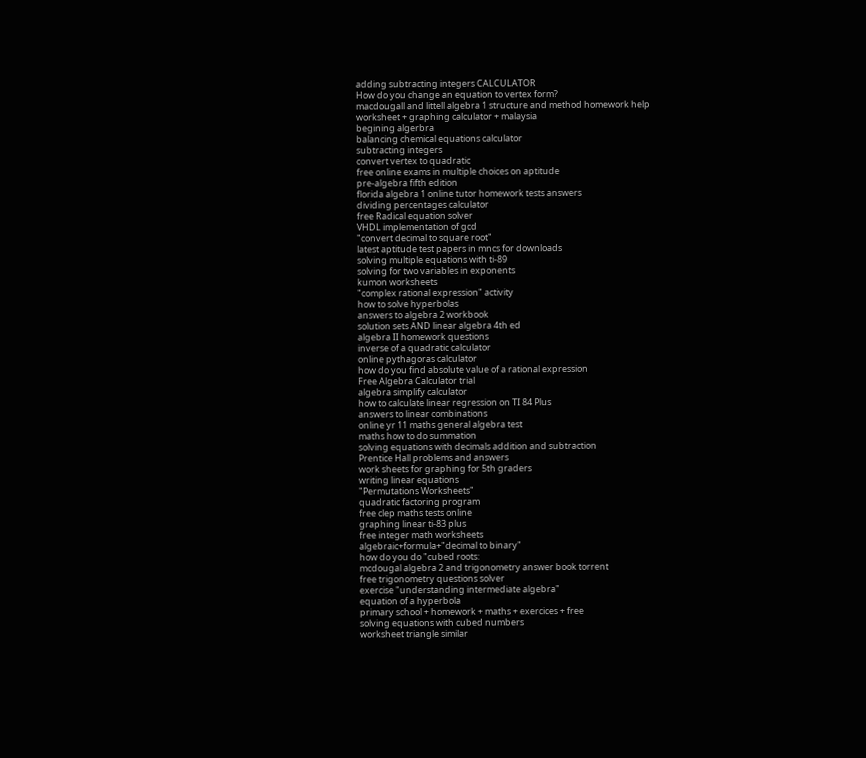adding subtracting integers CALCULATOR
How do you change an equation to vertex form?
macdougall and littell algebra 1 structure and method homework help
worksheet + graphing calculator + malaysia
begining algerbra
balancing chemical equations calculator
subtracting integers
convert vertex to quadratic
free online exams in multiple choices on aptitude
pre-algebra fifth edition
florida algebra 1 online tutor homework tests answers
dividing percentages calculator
free Radical equation solver
VHDL implementation of gcd
"convert decimal to square root"
latest aptitude test papers in mncs for downloads
solving multiple equations with ti-89
solving for two variables in exponents
kumon worksheets
"complex rational expression" activity
how to solve hyperbolas
answers to algebra 2 workbook
solution sets AND linear algebra 4th ed
algebra II homework questions
inverse of a quadratic calculator
online pythagoras calculator
how do you find absolute value of a rational expression
Free Algebra Calculator trial
algebra simplify calculator
how to calculate linear regression on TI 84 Plus
answers to linear combinations
online yr 11 maths general algebra test
maths how to do summation
solving equations with decimals addition and subtraction
Prentice Hall problems and answers
work sheets for graphing for 5th graders
writing linear equations
"Permutations Worksheets"
quadratic factoring program
free clep maths tests online
graphing linear ti-83 plus
free integer math worksheets
algebraic+formula+"decimal to binary"
how do you do "cubed roots:
mcdougal algebra 2 and trigonometry answer book torrent
free trigonometry questions solver
exercise "understanding intermediate algebra"
equation of a hyperbola
primary school + homework + maths + exercices + free
solving equations with cubed numbers
worksheet triangle similar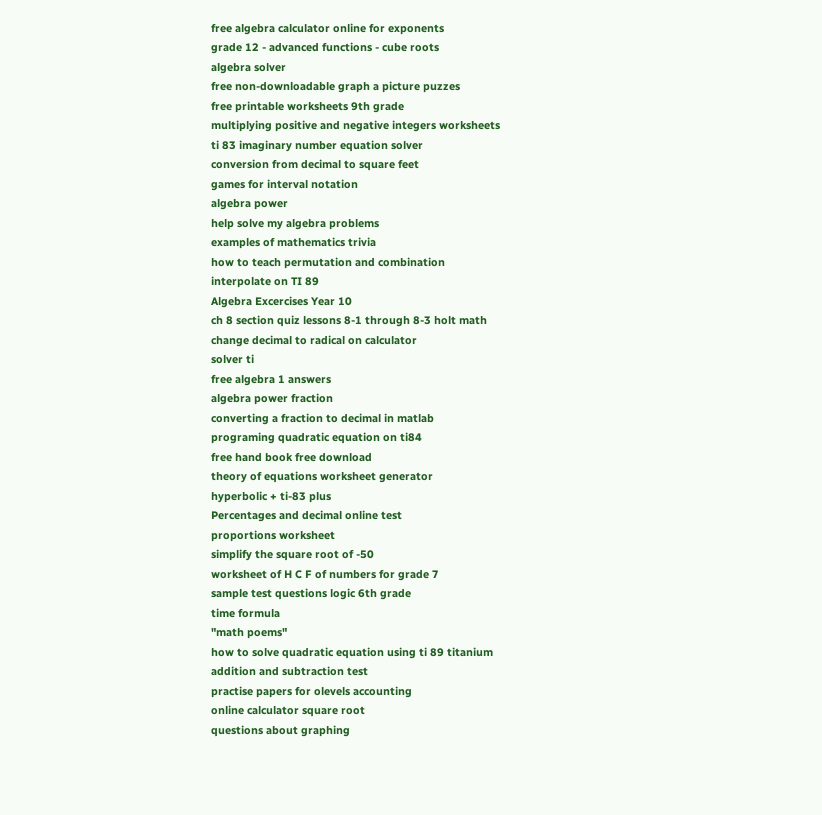free algebra calculator online for exponents
grade 12 - advanced functions - cube roots
algebra solver
free non-downloadable graph a picture puzzes
free printable worksheets 9th grade
multiplying positive and negative integers worksheets
ti 83 imaginary number equation solver
conversion from decimal to square feet
games for interval notation
algebra power
help solve my algebra problems
examples of mathematics trivia
how to teach permutation and combination
interpolate on TI 89
Algebra Excercises Year 10
ch 8 section quiz lessons 8-1 through 8-3 holt math
change decimal to radical on calculator
solver ti
free algebra 1 answers
algebra power fraction
converting a fraction to decimal in matlab
programing quadratic equation on ti84
free hand book free download
theory of equations worksheet generator
hyperbolic + ti-83 plus
Percentages and decimal online test
proportions worksheet
simplify the square root of -50
worksheet of H C F of numbers for grade 7
sample test questions logic 6th grade
time formula
"math poems"
how to solve quadratic equation using ti 89 titanium
addition and subtraction test
practise papers for olevels accounting
online calculator square root
questions about graphing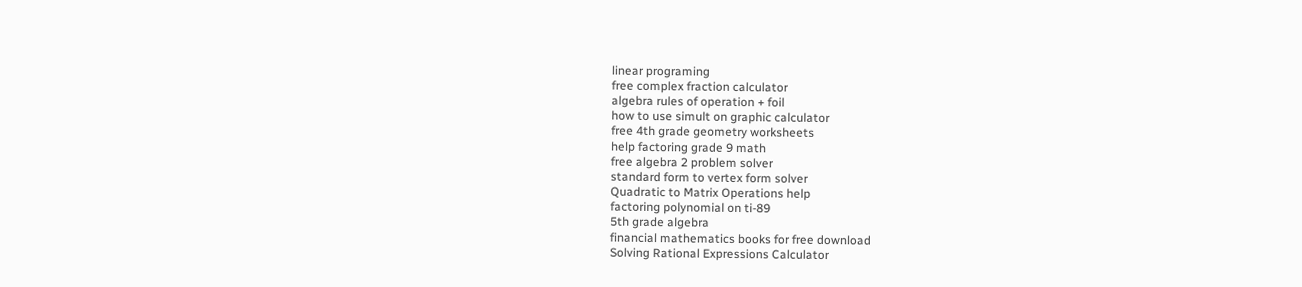linear programing
free complex fraction calculator
algebra rules of operation + foil
how to use simult on graphic calculator
free 4th grade geometry worksheets
help factoring grade 9 math
free algebra 2 problem solver
standard form to vertex form solver
Quadratic to Matrix Operations help
factoring polynomial on ti-89
5th grade algebra
financial mathematics books for free download
Solving Rational Expressions Calculator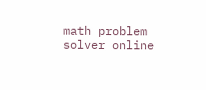math problem solver online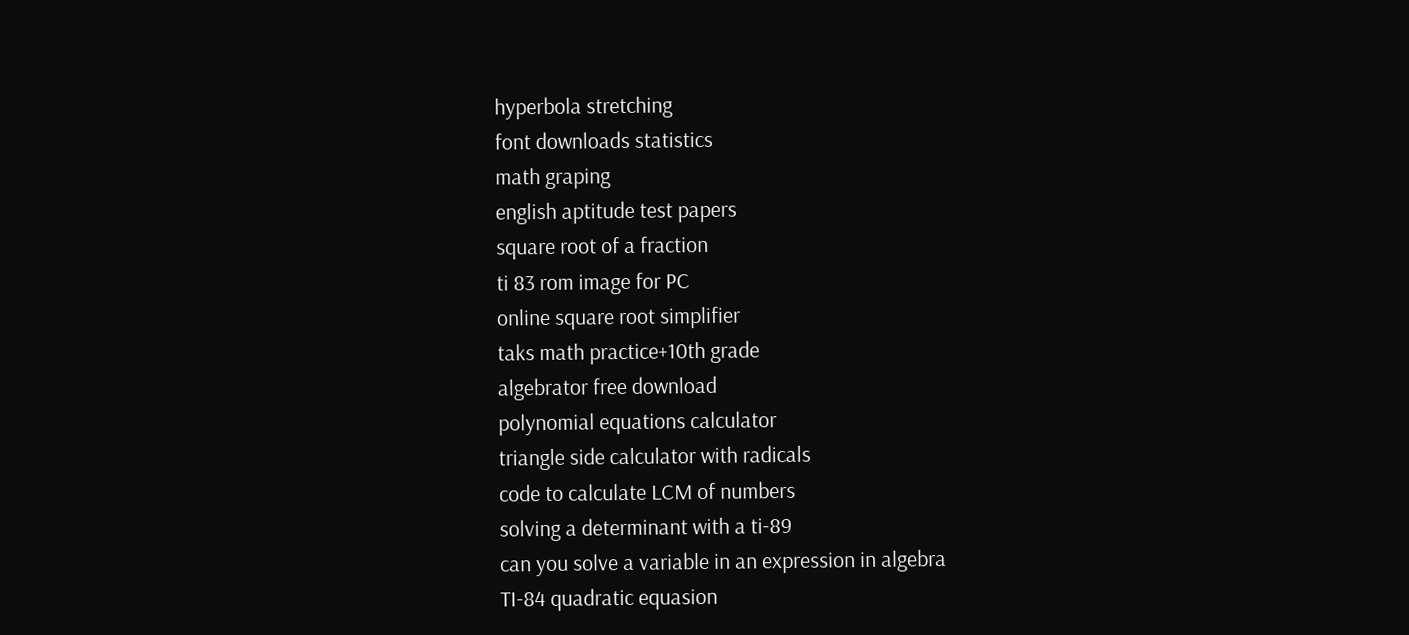hyperbola stretching
font downloads statistics
math graping
english aptitude test papers
square root of a fraction
ti 83 rom image for PC
online square root simplifier
taks math practice+10th grade
algebrator free download
polynomial equations calculator
triangle side calculator with radicals
code to calculate LCM of numbers
solving a determinant with a ti-89
can you solve a variable in an expression in algebra
TI-84 quadratic equasion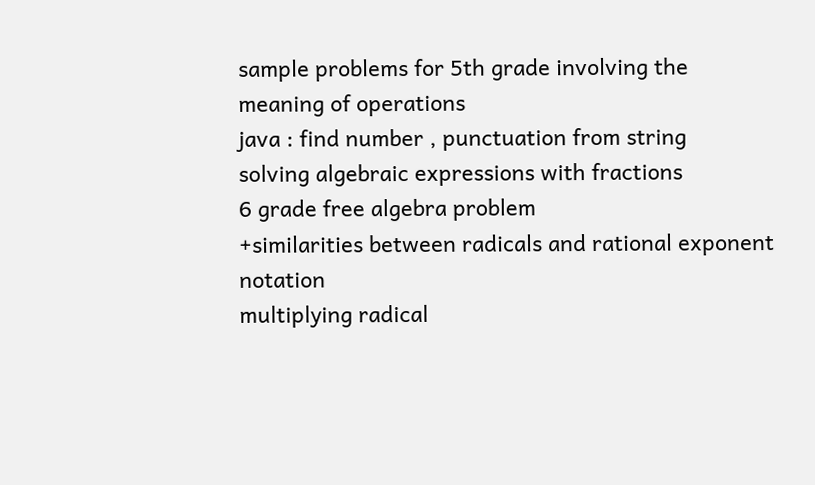sample problems for 5th grade involving the meaning of operations
java : find number , punctuation from string
solving algebraic expressions with fractions
6 grade free algebra problem
+similarities between radicals and rational exponent notation
multiplying radical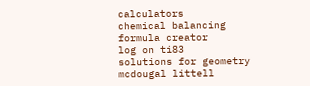calculators
chemical balancing formula creator
log on ti83
solutions for geometry mcdougal littell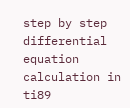step by step differential equation calculation in ti89